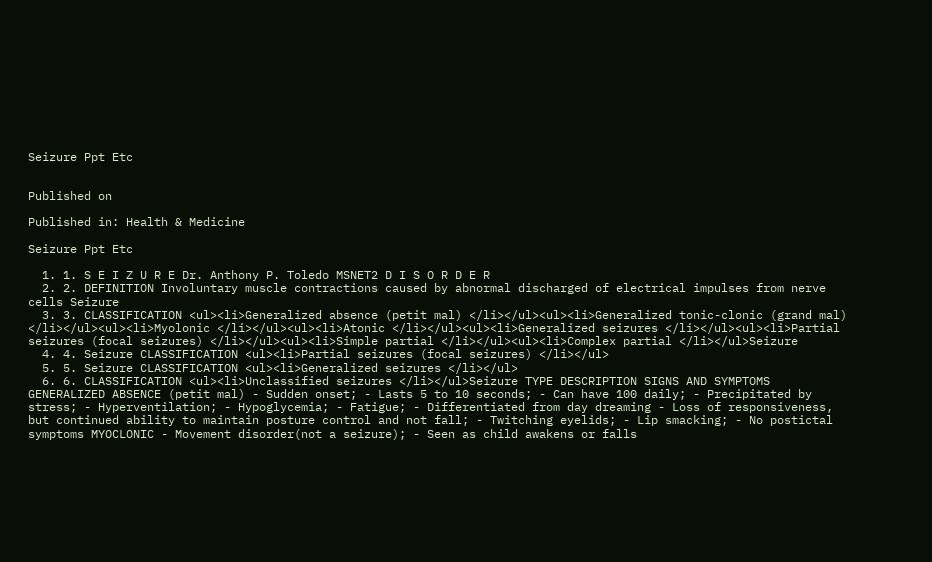Seizure Ppt Etc


Published on

Published in: Health & Medicine

Seizure Ppt Etc

  1. 1. S E I Z U R E Dr. Anthony P. Toledo MSNET2 D I S O R D E R
  2. 2. DEFINITION Involuntary muscle contractions caused by abnormal discharged of electrical impulses from nerve cells Seizure
  3. 3. CLASSIFICATION <ul><li>Generalized absence (petit mal) </li></ul><ul><li>Generalized tonic-clonic (grand mal) </li></ul><ul><li>Myolonic </li></ul><ul><li>Atonic </li></ul><ul><li>Generalized seizures </li></ul><ul><li>Partial seizures (focal seizures) </li></ul><ul><li>Simple partial </li></ul><ul><li>Complex partial </li></ul>Seizure
  4. 4. Seizure CLASSIFICATION <ul><li>Partial seizures (focal seizures) </li></ul>
  5. 5. Seizure CLASSIFICATION <ul><li>Generalized seizures </li></ul>
  6. 6. CLASSIFICATION <ul><li>Unclassified seizures </li></ul>Seizure TYPE DESCRIPTION SIGNS AND SYMPTOMS GENERALIZED ABSENCE (petit mal) - Sudden onset; - Lasts 5 to 10 seconds; - Can have 100 daily; - Precipitated by stress; - Hyperventilation; - Hypoglycemia; - Fatigue; - Differentiated from day dreaming - Loss of responsiveness, but continued ability to maintain posture control and not fall; - Twitching eyelids; - Lip smacking; - No postictal symptoms MYOCLONIC - Movement disorder(not a seizure); - Seen as child awakens or falls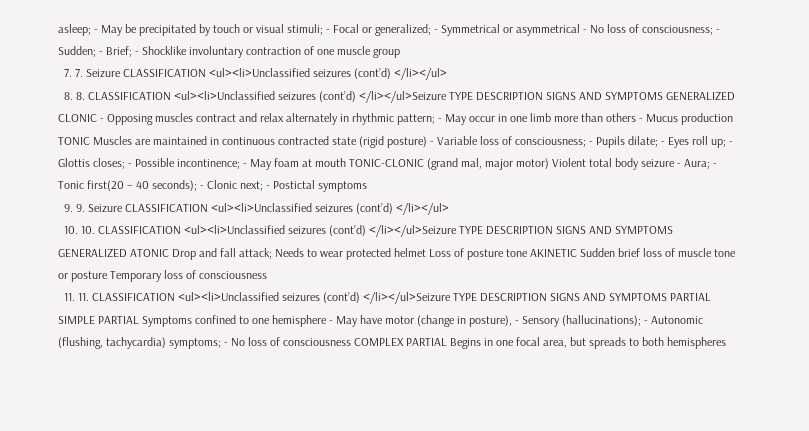asleep; - May be precipitated by touch or visual stimuli; - Focal or generalized; - Symmetrical or asymmetrical - No loss of consciousness; - Sudden; - Brief; - Shocklike involuntary contraction of one muscle group
  7. 7. Seizure CLASSIFICATION <ul><li>Unclassified seizures (cont’d) </li></ul>
  8. 8. CLASSIFICATION <ul><li>Unclassified seizures (cont’d) </li></ul>Seizure TYPE DESCRIPTION SIGNS AND SYMPTOMS GENERALIZED CLONIC - Opposing muscles contract and relax alternately in rhythmic pattern; - May occur in one limb more than others - Mucus production TONIC Muscles are maintained in continuous contracted state (rigid posture) - Variable loss of consciousness; - Pupils dilate; - Eyes roll up; - Glottis closes; - Possible incontinence; - May foam at mouth TONIC-CLONIC (grand mal, major motor) Violent total body seizure - Aura; - Tonic first(20 – 40 seconds); - Clonic next; - Postictal symptoms
  9. 9. Seizure CLASSIFICATION <ul><li>Unclassified seizures (cont’d) </li></ul>
  10. 10. CLASSIFICATION <ul><li>Unclassified seizures (cont’d) </li></ul>Seizure TYPE DESCRIPTION SIGNS AND SYMPTOMS GENERALIZED ATONIC Drop and fall attack; Needs to wear protected helmet Loss of posture tone AKINETIC Sudden brief loss of muscle tone or posture Temporary loss of consciousness
  11. 11. CLASSIFICATION <ul><li>Unclassified seizures (cont’d) </li></ul>Seizure TYPE DESCRIPTION SIGNS AND SYMPTOMS PARTIAL SIMPLE PARTIAL Symptoms confined to one hemisphere - May have motor (change in posture), - Sensory (hallucinations); - Autonomic (flushing, tachycardia) symptoms; - No loss of consciousness COMPLEX PARTIAL Begins in one focal area, but spreads to both hemispheres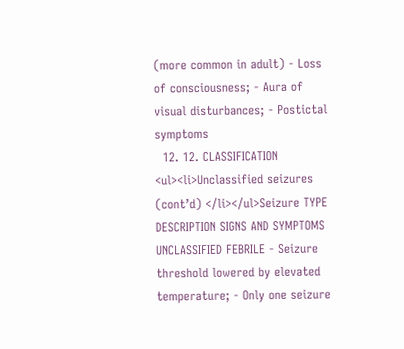(more common in adult) - Loss of consciousness; - Aura of visual disturbances; - Postictal symptoms
  12. 12. CLASSIFICATION <ul><li>Unclassified seizures (cont’d) </li></ul>Seizure TYPE DESCRIPTION SIGNS AND SYMPTOMS UNCLASSIFIED FEBRILE - Seizure threshold lowered by elevated temperature; - Only one seizure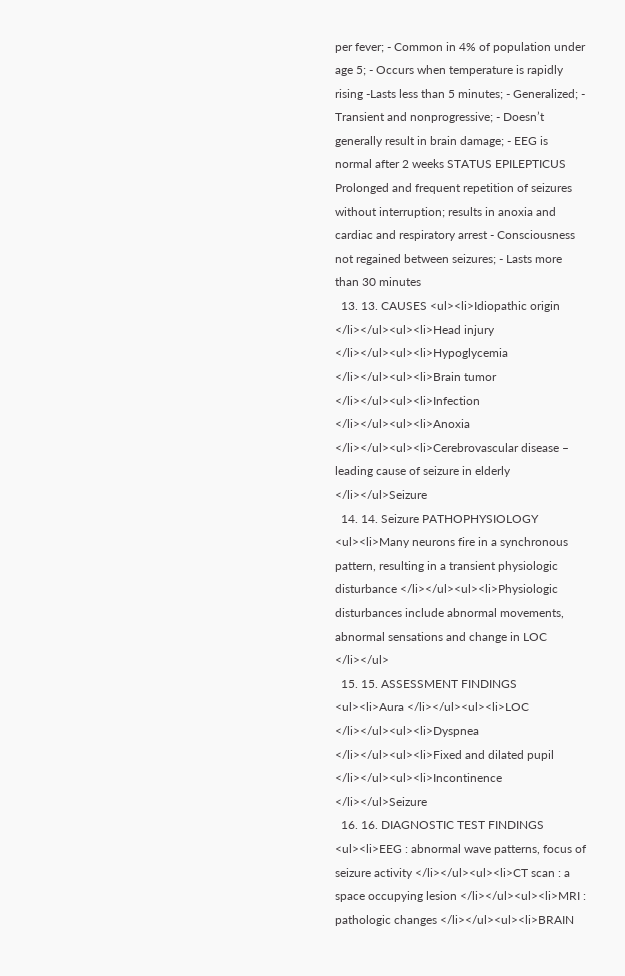per fever; - Common in 4% of population under age 5; - Occurs when temperature is rapidly rising -Lasts less than 5 minutes; - Generalized; - Transient and nonprogressive; - Doesn’t generally result in brain damage; - EEG is normal after 2 weeks STATUS EPILEPTICUS Prolonged and frequent repetition of seizures without interruption; results in anoxia and cardiac and respiratory arrest - Consciousness not regained between seizures; - Lasts more than 30 minutes
  13. 13. CAUSES <ul><li>Idiopathic origin </li></ul><ul><li>Head injury </li></ul><ul><li>Hypoglycemia </li></ul><ul><li>Brain tumor </li></ul><ul><li>Infection </li></ul><ul><li>Anoxia </li></ul><ul><li>Cerebrovascular disease – leading cause of seizure in elderly </li></ul>Seizure
  14. 14. Seizure PATHOPHYSIOLOGY <ul><li>Many neurons fire in a synchronous pattern, resulting in a transient physiologic disturbance </li></ul><ul><li>Physiologic disturbances include abnormal movements, abnormal sensations and change in LOC </li></ul>
  15. 15. ASSESSMENT FINDINGS <ul><li>Aura </li></ul><ul><li>LOC </li></ul><ul><li>Dyspnea </li></ul><ul><li>Fixed and dilated pupil </li></ul><ul><li>Incontinence </li></ul>Seizure
  16. 16. DIAGNOSTIC TEST FINDINGS <ul><li>EEG : abnormal wave patterns, focus of seizure activity </li></ul><ul><li>CT scan : a space occupying lesion </li></ul><ul><li>MRI : pathologic changes </li></ul><ul><li>BRAIN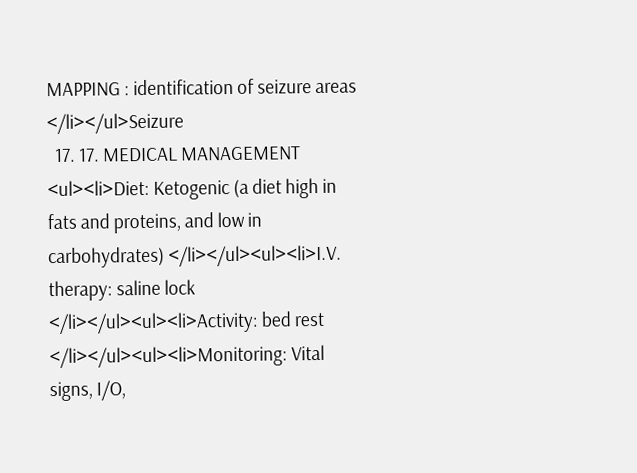MAPPING : identification of seizure areas </li></ul>Seizure
  17. 17. MEDICAL MANAGEMENT <ul><li>Diet: Ketogenic (a diet high in fats and proteins, and low in carbohydrates) </li></ul><ul><li>I.V. therapy: saline lock </li></ul><ul><li>Activity: bed rest </li></ul><ul><li>Monitoring: Vital signs, I/O,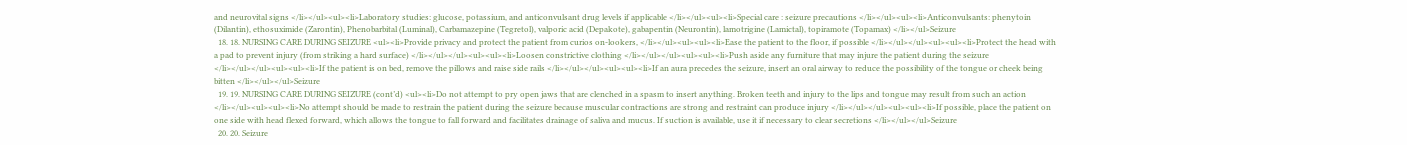and neurovital signs </li></ul><ul><li>Laboratory studies: glucose, potassium, and anticonvulsant drug levels if applicable </li></ul><ul><li>Special care : seizure precautions </li></ul><ul><li>Anticonvulsants: phenytoin (Dilantin), ethosuximide (Zarontin), Phenobarbital (Luminal), Carbamazepine (Tegretol), valporic acid (Depakote), gabapentin (Neurontin), lamotrigine (Lamictal), topiramote (Topamax) </li></ul>Seizure
  18. 18. NURSING CARE DURING SEIZURE <ul><li>Provide privacy and protect the patient from curios on-lookers, </li></ul><ul><ul><li>Ease the patient to the floor, if possible </li></ul></ul><ul><ul><li>Protect the head with a pad to prevent injury (from striking a hard surface) </li></ul></ul><ul><ul><li>Loosen constrictive clothing </li></ul></ul><ul><ul><li>Push aside any furniture that may injure the patient during the seizure </li></ul></ul><ul><ul><li>If the patient is on bed, remove the pillows and raise side rails </li></ul></ul><ul><ul><li>If an aura precedes the seizure, insert an oral airway to reduce the possibility of the tongue or cheek being bitten </li></ul></ul>Seizure
  19. 19. NURSING CARE DURING SEIZURE (cont’d) <ul><li>Do not attempt to pry open jaws that are clenched in a spasm to insert anything. Broken teeth and injury to the lips and tongue may result from such an action </li></ul><ul><ul><li>No attempt should be made to restrain the patient during the seizure because muscular contractions are strong and restraint can produce injury </li></ul></ul><ul><ul><li>If possible, place the patient on one side with head flexed forward, which allows the tongue to fall forward and facilitates drainage of saliva and mucus. If suction is available, use it if necessary to clear secretions </li></ul></ul>Seizure
  20. 20. Seizure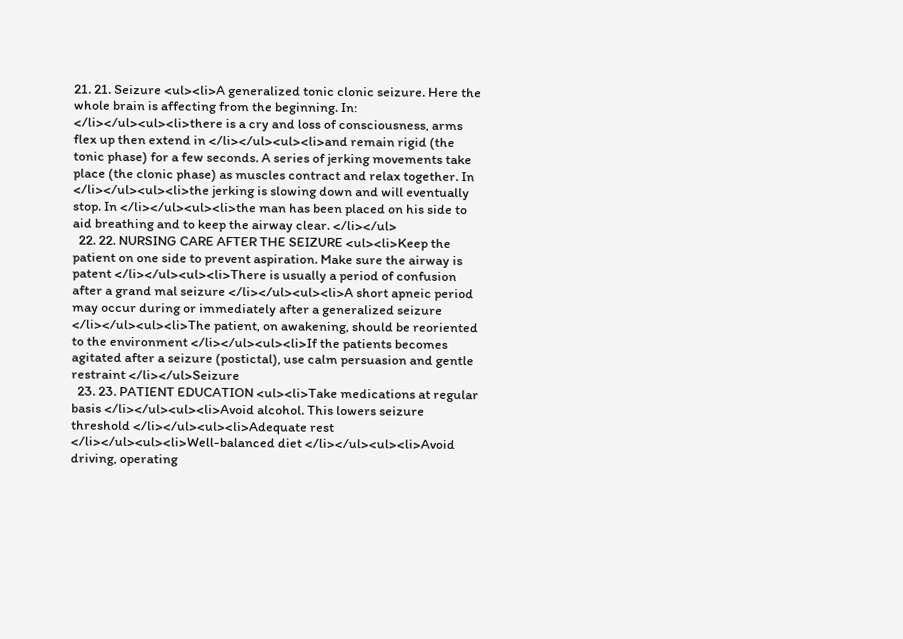21. 21. Seizure <ul><li>A generalized tonic clonic seizure. Here the whole brain is affecting from the beginning. In: </li></ul><ul><li>there is a cry and loss of consciousness, arms flex up then extend in </li></ul><ul><li>and remain rigid (the tonic phase) for a few seconds. A series of jerking movements take place (the clonic phase) as muscles contract and relax together. In </li></ul><ul><li>the jerking is slowing down and will eventually stop. In </li></ul><ul><li>the man has been placed on his side to aid breathing and to keep the airway clear. </li></ul>
  22. 22. NURSING CARE AFTER THE SEIZURE <ul><li>Keep the patient on one side to prevent aspiration. Make sure the airway is patent </li></ul><ul><li>There is usually a period of confusion after a grand mal seizure </li></ul><ul><li>A short apneic period may occur during or immediately after a generalized seizure </li></ul><ul><li>The patient, on awakening, should be reoriented to the environment </li></ul><ul><li>If the patients becomes agitated after a seizure (postictal), use calm persuasion and gentle restraint </li></ul>Seizure
  23. 23. PATIENT EDUCATION <ul><li>Take medications at regular basis </li></ul><ul><li>Avoid alcohol. This lowers seizure threshold </li></ul><ul><li>Adequate rest </li></ul><ul><li>Well-balanced diet </li></ul><ul><li>Avoid driving, operating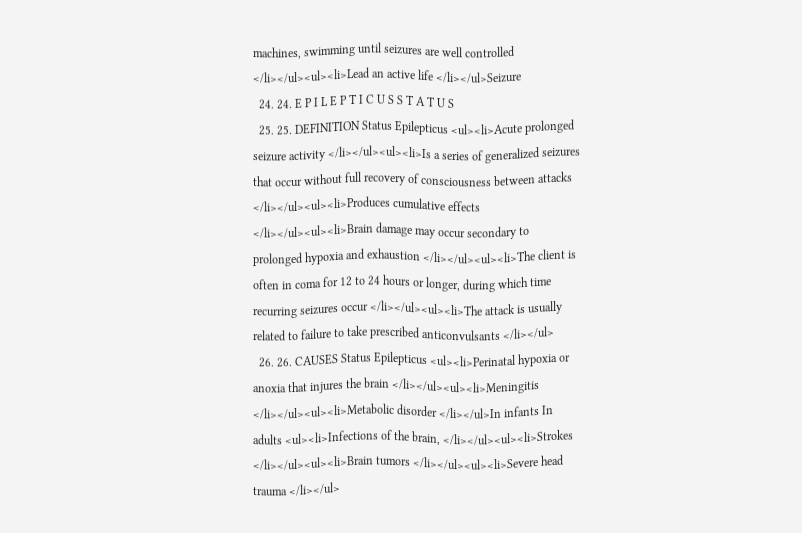machines, swimming until seizures are well controlled </li></ul><ul><li>Lead an active life </li></ul>Seizure
  24. 24. E P I L E P T I C U S S T A T U S
  25. 25. DEFINITION Status Epilepticus <ul><li>Acute prolonged seizure activity </li></ul><ul><li>Is a series of generalized seizures that occur without full recovery of consciousness between attacks </li></ul><ul><li>Produces cumulative effects </li></ul><ul><li>Brain damage may occur secondary to prolonged hypoxia and exhaustion </li></ul><ul><li>The client is often in coma for 12 to 24 hours or longer, during which time recurring seizures occur </li></ul><ul><li>The attack is usually related to failure to take prescribed anticonvulsants </li></ul>
  26. 26. CAUSES Status Epilepticus <ul><li>Perinatal hypoxia or anoxia that injures the brain </li></ul><ul><li>Meningitis </li></ul><ul><li>Metabolic disorder </li></ul>In infants In adults <ul><li>Infections of the brain, </li></ul><ul><li>Strokes </li></ul><ul><li>Brain tumors </li></ul><ul><li>Severe head trauma </li></ul>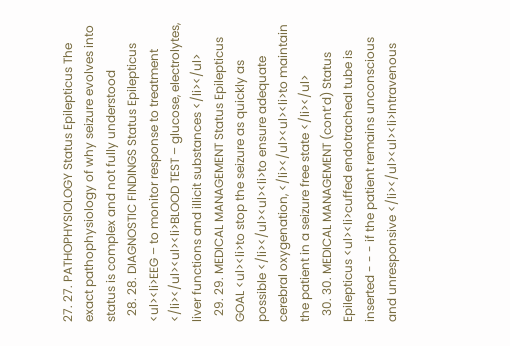27. 27. PATHOPHYSIOLOGY Status Epilepticus The exact pathophysiology of why seizure evolves into status is complex and not fully understood
  28. 28. DIAGNOSTIC FINDINGS Status Epilepticus <ul><li>EEG – to monitor response to treatment </li></ul><ul><li>BLOOD TEST – glucose, electrolytes, liver functions and illicit substances </li></ul>
  29. 29. MEDICAL MANAGEMENT Status Epilepticus GOAL <ul><li>to stop the seizure as quickly as possible </li></ul><ul><li>to ensure adequate cerebral oxygenation, </li></ul><ul><li>to maintain the patient in a seizure free state </li></ul>
  30. 30. MEDICAL MANAGEMENT (cont’d) Status Epilepticus <ul><li>cuffed endotracheal tube is inserted - - - if the patient remains unconscious and unresponsive </li></ul><ul><li>Intravenous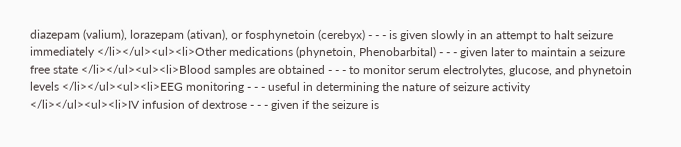diazepam (valium), lorazepam (ativan), or fosphynetoin (cerebyx) - - - is given slowly in an attempt to halt seizure immediately </li></ul><ul><li>Other medications (phynetoin, Phenobarbital) - - - given later to maintain a seizure free state </li></ul><ul><li>Blood samples are obtained - - - to monitor serum electrolytes, glucose, and phynetoin levels </li></ul><ul><li>EEG monitoring - - - useful in determining the nature of seizure activity </li></ul><ul><li>IV infusion of dextrose - - - given if the seizure is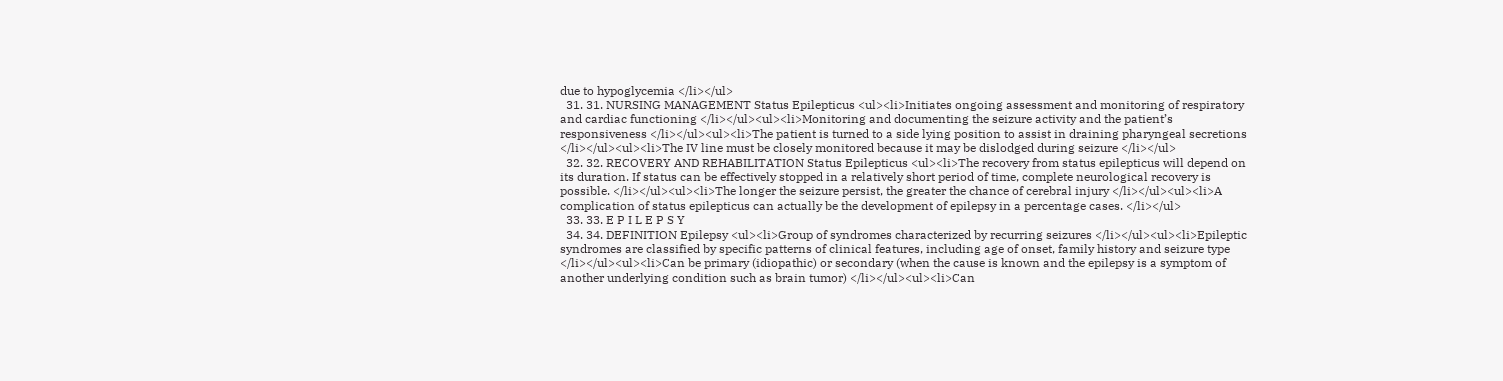due to hypoglycemia </li></ul>
  31. 31. NURSING MANAGEMENT Status Epilepticus <ul><li>Initiates ongoing assessment and monitoring of respiratory and cardiac functioning </li></ul><ul><li>Monitoring and documenting the seizure activity and the patient’s responsiveness </li></ul><ul><li>The patient is turned to a side lying position to assist in draining pharyngeal secretions </li></ul><ul><li>The IV line must be closely monitored because it may be dislodged during seizure </li></ul>
  32. 32. RECOVERY AND REHABILITATION Status Epilepticus <ul><li>The recovery from status epilepticus will depend on its duration. If status can be effectively stopped in a relatively short period of time, complete neurological recovery is possible. </li></ul><ul><li>The longer the seizure persist, the greater the chance of cerebral injury </li></ul><ul><li>A complication of status epilepticus can actually be the development of epilepsy in a percentage cases. </li></ul>
  33. 33. E P I L E P S Y
  34. 34. DEFINITION Epilepsy <ul><li>Group of syndromes characterized by recurring seizures </li></ul><ul><li>Epileptic syndromes are classified by specific patterns of clinical features, including age of onset, family history and seizure type </li></ul><ul><li>Can be primary (idiopathic) or secondary (when the cause is known and the epilepsy is a symptom of another underlying condition such as brain tumor) </li></ul><ul><li>Can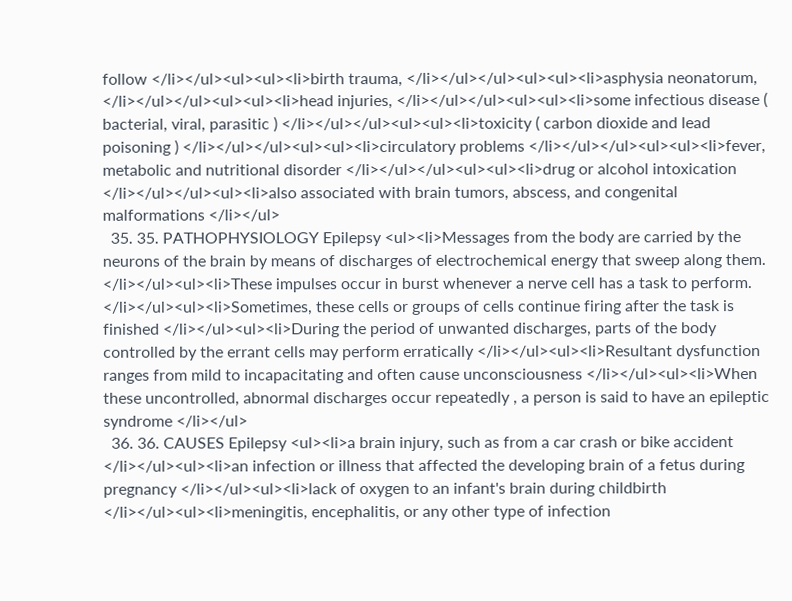follow </li></ul><ul><ul><li>birth trauma, </li></ul></ul><ul><ul><li>asphysia neonatorum, </li></ul></ul><ul><ul><li>head injuries, </li></ul></ul><ul><ul><li>some infectious disease ( bacterial, viral, parasitic ) </li></ul></ul><ul><ul><li>toxicity ( carbon dioxide and lead poisoning ) </li></ul></ul><ul><ul><li>circulatory problems </li></ul></ul><ul><ul><li>fever, metabolic and nutritional disorder </li></ul></ul><ul><ul><li>drug or alcohol intoxication </li></ul></ul><ul><li>also associated with brain tumors, abscess, and congenital malformations </li></ul>
  35. 35. PATHOPHYSIOLOGY Epilepsy <ul><li>Messages from the body are carried by the neurons of the brain by means of discharges of electrochemical energy that sweep along them. </li></ul><ul><li>These impulses occur in burst whenever a nerve cell has a task to perform. </li></ul><ul><li>Sometimes, these cells or groups of cells continue firing after the task is finished </li></ul><ul><li>During the period of unwanted discharges, parts of the body controlled by the errant cells may perform erratically </li></ul><ul><li>Resultant dysfunction ranges from mild to incapacitating and often cause unconsciousness </li></ul><ul><li>When these uncontrolled, abnormal discharges occur repeatedly , a person is said to have an epileptic syndrome </li></ul>
  36. 36. CAUSES Epilepsy <ul><li>a brain injury, such as from a car crash or bike accident </li></ul><ul><li>an infection or illness that affected the developing brain of a fetus during pregnancy </li></ul><ul><li>lack of oxygen to an infant's brain during childbirth </li></ul><ul><li>meningitis, encephalitis, or any other type of infection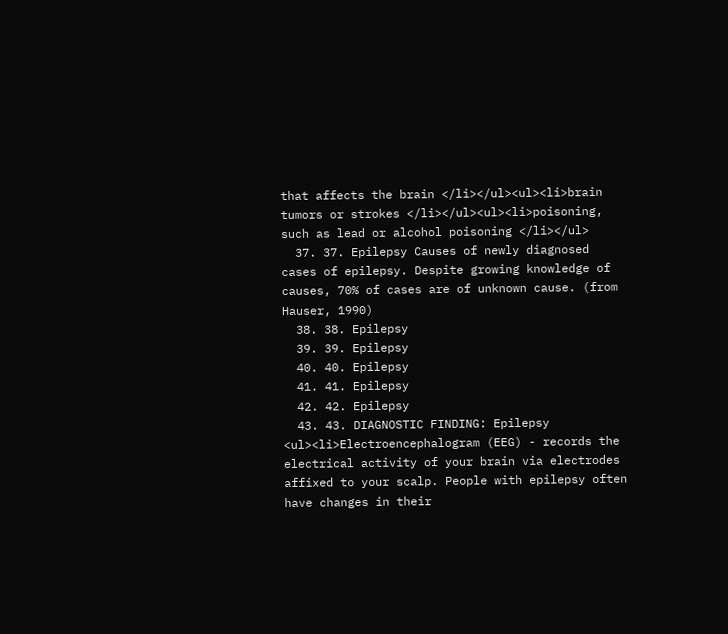that affects the brain </li></ul><ul><li>brain tumors or strokes </li></ul><ul><li>poisoning, such as lead or alcohol poisoning </li></ul>
  37. 37. Epilepsy Causes of newly diagnosed cases of epilepsy. Despite growing knowledge of causes, 70% of cases are of unknown cause. (from Hauser, 1990)
  38. 38. Epilepsy
  39. 39. Epilepsy
  40. 40. Epilepsy
  41. 41. Epilepsy
  42. 42. Epilepsy
  43. 43. DIAGNOSTIC FINDING: Epilepsy <ul><li>Electroencephalogram (EEG) - records the electrical activity of your brain via electrodes affixed to your scalp. People with epilepsy often have changes in their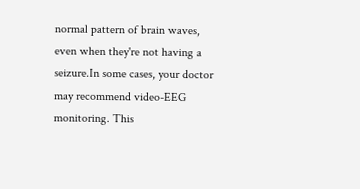normal pattern of brain waves, even when they're not having a seizure.In some cases, your doctor may recommend video-EEG monitoring. This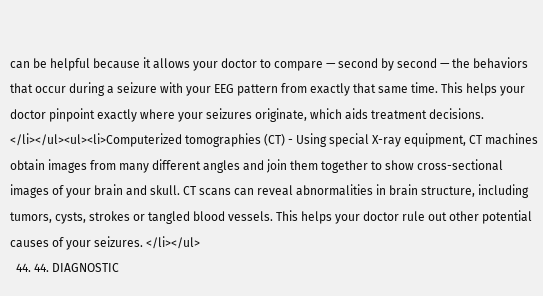can be helpful because it allows your doctor to compare — second by second — the behaviors that occur during a seizure with your EEG pattern from exactly that same time. This helps your doctor pinpoint exactly where your seizures originate, which aids treatment decisions. </li></ul><ul><li>Computerized tomographies (CT) - Using special X-ray equipment, CT machines obtain images from many different angles and join them together to show cross-sectional images of your brain and skull. CT scans can reveal abnormalities in brain structure, including tumors, cysts, strokes or tangled blood vessels. This helps your doctor rule out other potential causes of your seizures. </li></ul>
  44. 44. DIAGNOSTIC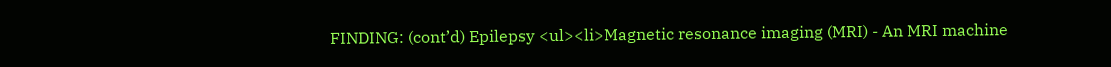FINDING: (cont’d) Epilepsy <ul><li>Magnetic resonance imaging (MRI) - An MRI machine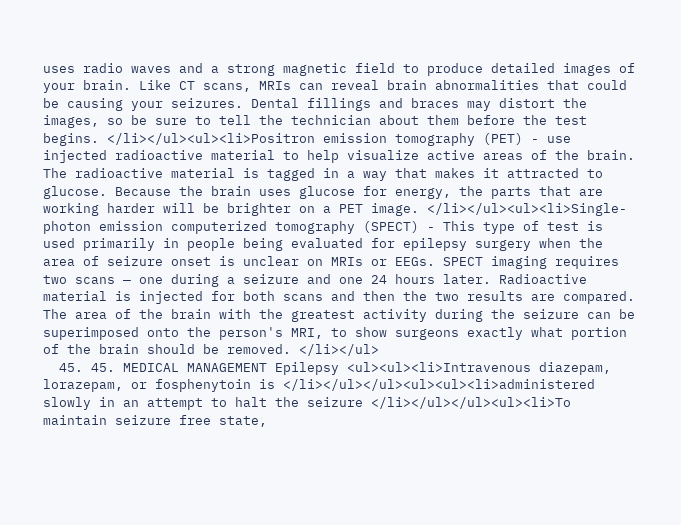uses radio waves and a strong magnetic field to produce detailed images of your brain. Like CT scans, MRIs can reveal brain abnormalities that could be causing your seizures. Dental fillings and braces may distort the images, so be sure to tell the technician about them before the test begins. </li></ul><ul><li>Positron emission tomography (PET) - use injected radioactive material to help visualize active areas of the brain. The radioactive material is tagged in a way that makes it attracted to glucose. Because the brain uses glucose for energy, the parts that are working harder will be brighter on a PET image. </li></ul><ul><li>Single-photon emission computerized tomography (SPECT) - This type of test is used primarily in people being evaluated for epilepsy surgery when the area of seizure onset is unclear on MRIs or EEGs. SPECT imaging requires two scans — one during a seizure and one 24 hours later. Radioactive material is injected for both scans and then the two results are compared. The area of the brain with the greatest activity during the seizure can be superimposed onto the person's MRI, to show surgeons exactly what portion of the brain should be removed. </li></ul>
  45. 45. MEDICAL MANAGEMENT Epilepsy <ul><ul><li>Intravenous diazepam, lorazepam, or fosphenytoin is </li></ul></ul><ul><ul><li>administered slowly in an attempt to halt the seizure </li></ul></ul><ul><li>To maintain seizure free state,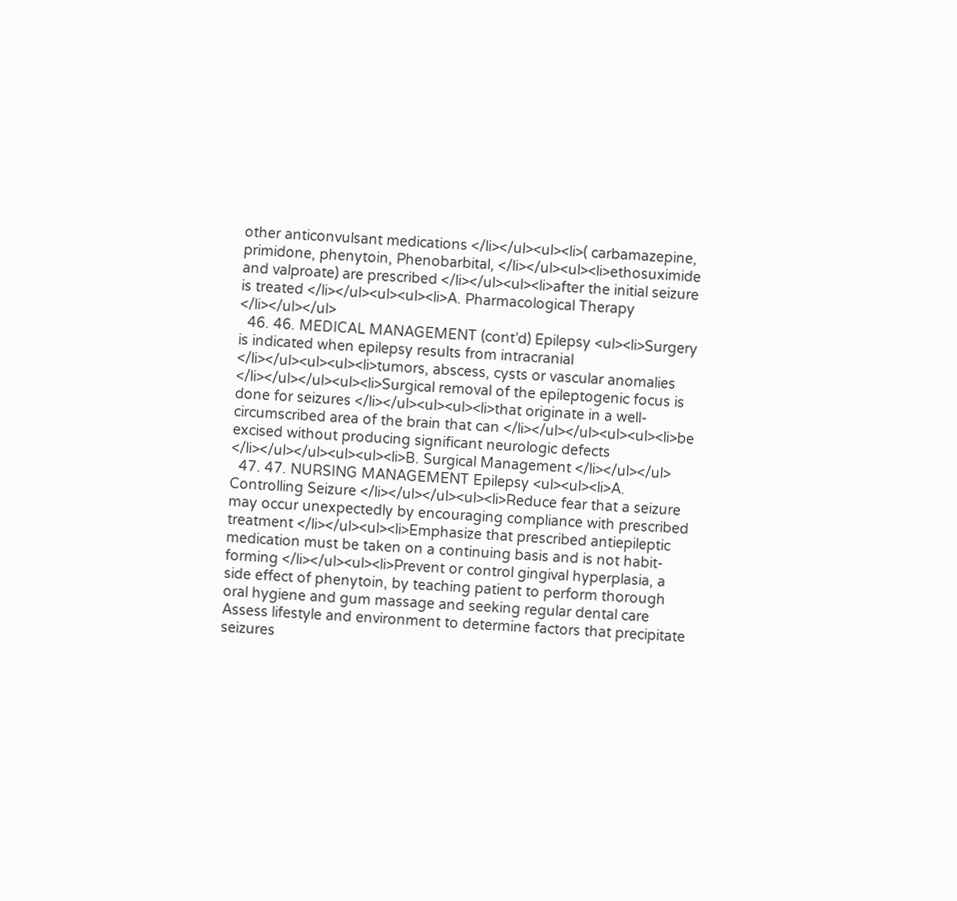other anticonvulsant medications </li></ul><ul><li>( carbamazepine, primidone, phenytoin, Phenobarbital, </li></ul><ul><li>ethosuximide and valproate) are prescribed </li></ul><ul><li>after the initial seizure is treated </li></ul><ul><ul><li>A. Pharmacological Therapy </li></ul></ul>
  46. 46. MEDICAL MANAGEMENT (cont’d) Epilepsy <ul><li>Surgery is indicated when epilepsy results from intracranial </li></ul><ul><ul><li>tumors, abscess, cysts or vascular anomalies </li></ul></ul><ul><li>Surgical removal of the epileptogenic focus is done for seizures </li></ul><ul><ul><li>that originate in a well-circumscribed area of the brain that can </li></ul></ul><ul><ul><li>be excised without producing significant neurologic defects </li></ul></ul><ul><ul><li>B. Surgical Management </li></ul></ul>
  47. 47. NURSING MANAGEMENT Epilepsy <ul><ul><li>A. Controlling Seizure </li></ul></ul><ul><li>Reduce fear that a seizure may occur unexpectedly by encouraging compliance with prescribed treatment </li></ul><ul><li>Emphasize that prescribed antiepileptic medication must be taken on a continuing basis and is not habit-forming </li></ul><ul><li>Prevent or control gingival hyperplasia, a side effect of phenytoin, by teaching patient to perform thorough oral hygiene and gum massage and seeking regular dental care Assess lifestyle and environment to determine factors that precipitate seizures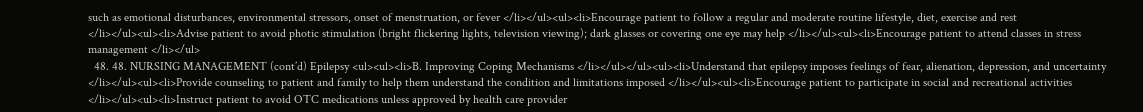such as emotional disturbances, environmental stressors, onset of menstruation, or fever </li></ul><ul><li>Encourage patient to follow a regular and moderate routine lifestyle, diet, exercise and rest </li></ul><ul><li>Advise patient to avoid photic stimulation (bright flickering lights, television viewing); dark glasses or covering one eye may help </li></ul><ul><li>Encourage patient to attend classes in stress management </li></ul>
  48. 48. NURSING MANAGEMENT (cont’d) Epilepsy <ul><ul><li>B. Improving Coping Mechanisms </li></ul></ul><ul><li>Understand that epilepsy imposes feelings of fear, alienation, depression, and uncertainty </li></ul><ul><li>Provide counseling to patient and family to help them understand the condition and limitations imposed </li></ul><ul><li>Encourage patient to participate in social and recreational activities </li></ul><ul><li>Instruct patient to avoid OTC medications unless approved by health care provider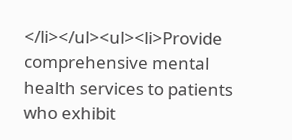</li></ul><ul><li>Provide comprehensive mental health services to patients who exhibit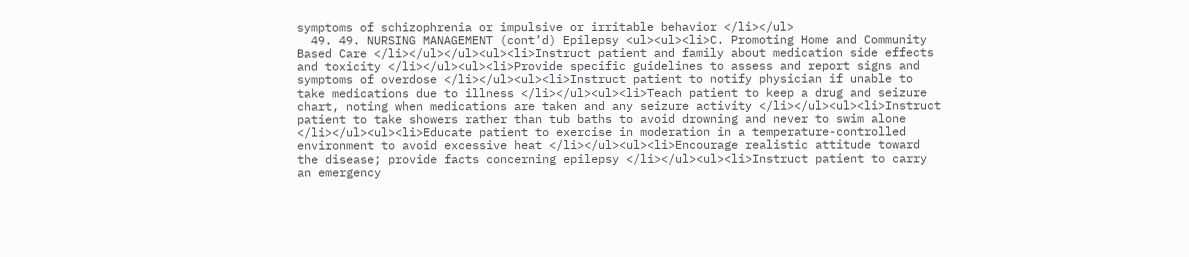symptoms of schizophrenia or impulsive or irritable behavior </li></ul>
  49. 49. NURSING MANAGEMENT (cont’d) Epilepsy <ul><ul><li>C. Promoting Home and Community Based Care </li></ul></ul><ul><li>Instruct patient and family about medication side effects and toxicity </li></ul><ul><li>Provide specific guidelines to assess and report signs and symptoms of overdose </li></ul><ul><li>Instruct patient to notify physician if unable to take medications due to illness </li></ul><ul><li>Teach patient to keep a drug and seizure chart, noting when medications are taken and any seizure activity </li></ul><ul><li>Instruct patient to take showers rather than tub baths to avoid drowning and never to swim alone </li></ul><ul><li>Educate patient to exercise in moderation in a temperature-controlled environment to avoid excessive heat </li></ul><ul><li>Encourage realistic attitude toward the disease; provide facts concerning epilepsy </li></ul><ul><li>Instruct patient to carry an emergency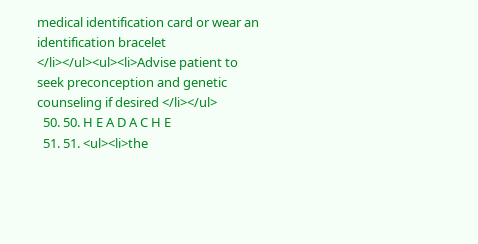medical identification card or wear an identification bracelet </li></ul><ul><li>Advise patient to seek preconception and genetic counseling if desired </li></ul>
  50. 50. H E A D A C H E
  51. 51. <ul><li>the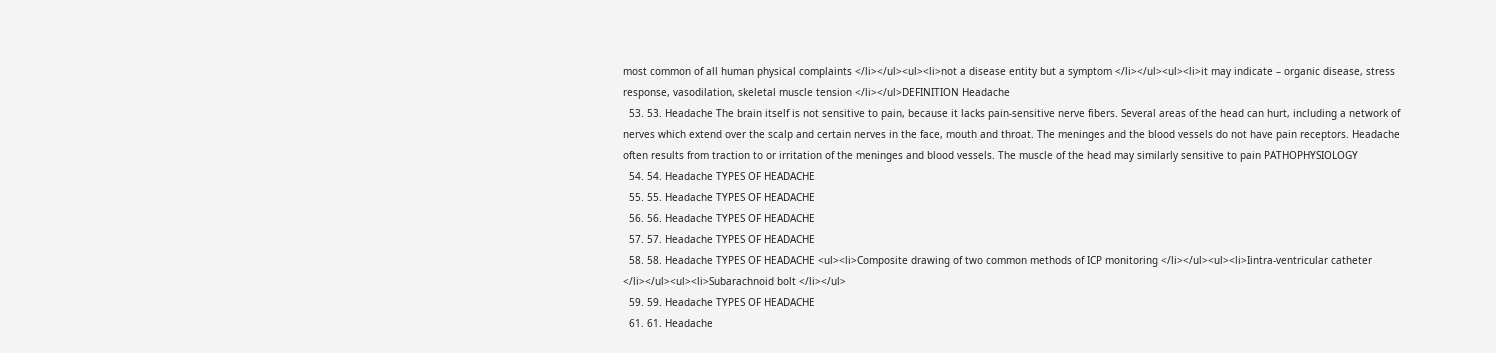most common of all human physical complaints </li></ul><ul><li>not a disease entity but a symptom </li></ul><ul><li>it may indicate – organic disease, stress response, vasodilation, skeletal muscle tension </li></ul>DEFINITION Headache
  53. 53. Headache The brain itself is not sensitive to pain, because it lacks pain-sensitive nerve fibers. Several areas of the head can hurt, including a network of nerves which extend over the scalp and certain nerves in the face, mouth and throat. The meninges and the blood vessels do not have pain receptors. Headache often results from traction to or irritation of the meninges and blood vessels. The muscle of the head may similarly sensitive to pain PATHOPHYSIOLOGY
  54. 54. Headache TYPES OF HEADACHE
  55. 55. Headache TYPES OF HEADACHE
  56. 56. Headache TYPES OF HEADACHE
  57. 57. Headache TYPES OF HEADACHE
  58. 58. Headache TYPES OF HEADACHE <ul><li>Composite drawing of two common methods of ICP monitoring </li></ul><ul><li>Iintra-ventricular catheter </li></ul><ul><li>Subarachnoid bolt </li></ul>
  59. 59. Headache TYPES OF HEADACHE
  61. 61. Headache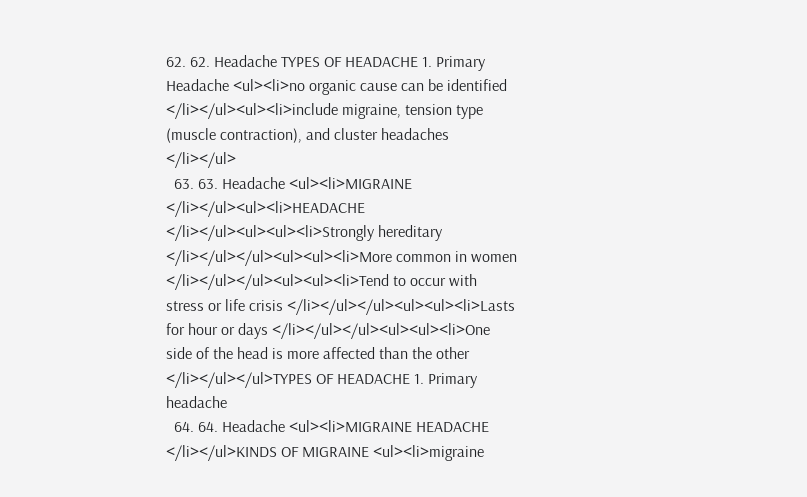62. 62. Headache TYPES OF HEADACHE 1. Primary Headache <ul><li>no organic cause can be identified </li></ul><ul><li>include migraine, tension type (muscle contraction), and cluster headaches </li></ul>
  63. 63. Headache <ul><li>MIGRAINE </li></ul><ul><li>HEADACHE </li></ul><ul><ul><li>Strongly hereditary </li></ul></ul><ul><ul><li>More common in women </li></ul></ul><ul><ul><li>Tend to occur with stress or life crisis </li></ul></ul><ul><ul><li>Lasts for hour or days </li></ul></ul><ul><ul><li>One side of the head is more affected than the other </li></ul></ul>TYPES OF HEADACHE 1. Primary headache
  64. 64. Headache <ul><li>MIGRAINE HEADACHE </li></ul>KINDS OF MIGRAINE <ul><li>migraine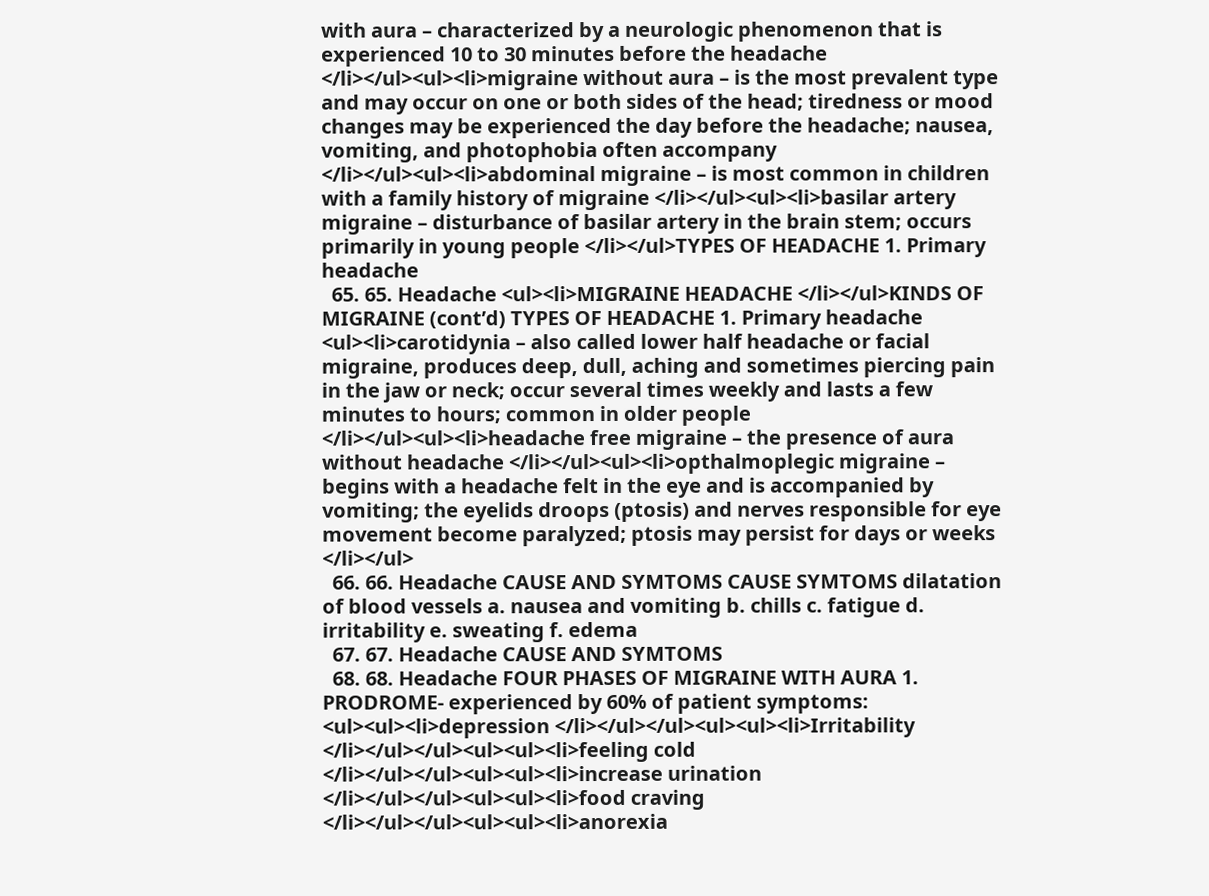with aura – characterized by a neurologic phenomenon that is experienced 10 to 30 minutes before the headache </li></ul><ul><li>migraine without aura – is the most prevalent type and may occur on one or both sides of the head; tiredness or mood changes may be experienced the day before the headache; nausea, vomiting, and photophobia often accompany </li></ul><ul><li>abdominal migraine – is most common in children with a family history of migraine </li></ul><ul><li>basilar artery migraine – disturbance of basilar artery in the brain stem; occurs primarily in young people </li></ul>TYPES OF HEADACHE 1. Primary headache
  65. 65. Headache <ul><li>MIGRAINE HEADACHE </li></ul>KINDS OF MIGRAINE (cont’d) TYPES OF HEADACHE 1. Primary headache <ul><li>carotidynia – also called lower half headache or facial migraine, produces deep, dull, aching and sometimes piercing pain in the jaw or neck; occur several times weekly and lasts a few minutes to hours; common in older people </li></ul><ul><li>headache free migraine – the presence of aura without headache </li></ul><ul><li>opthalmoplegic migraine – begins with a headache felt in the eye and is accompanied by vomiting; the eyelids droops (ptosis) and nerves responsible for eye movement become paralyzed; ptosis may persist for days or weeks </li></ul>
  66. 66. Headache CAUSE AND SYMTOMS CAUSE SYMTOMS dilatation of blood vessels a. nausea and vomiting b. chills c. fatigue d. irritability e. sweating f. edema
  67. 67. Headache CAUSE AND SYMTOMS
  68. 68. Headache FOUR PHASES OF MIGRAINE WITH AURA 1. PRODROME- experienced by 60% of patient symptoms: <ul><ul><li>depression </li></ul></ul><ul><ul><li>Irritability </li></ul></ul><ul><ul><li>feeling cold </li></ul></ul><ul><ul><li>increase urination </li></ul></ul><ul><ul><li>food craving </li></ul></ul><ul><ul><li>anorexia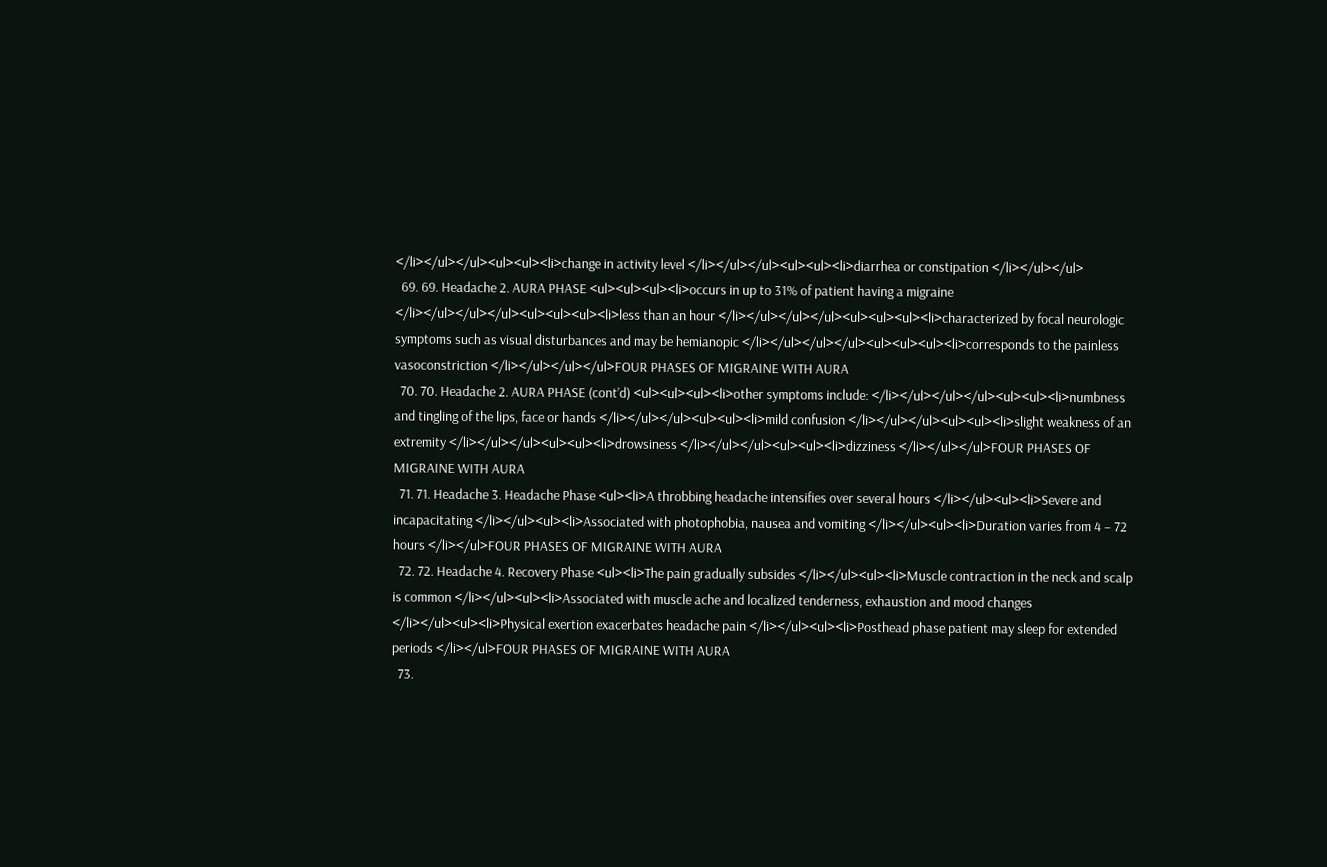</li></ul></ul><ul><ul><li>change in activity level </li></ul></ul><ul><ul><li>diarrhea or constipation </li></ul></ul>
  69. 69. Headache 2. AURA PHASE <ul><ul><ul><li>occurs in up to 31% of patient having a migraine </li></ul></ul></ul><ul><ul><ul><li>less than an hour </li></ul></ul></ul><ul><ul><ul><li>characterized by focal neurologic symptoms such as visual disturbances and may be hemianopic </li></ul></ul></ul><ul><ul><ul><li>corresponds to the painless vasoconstriction </li></ul></ul></ul>FOUR PHASES OF MIGRAINE WITH AURA
  70. 70. Headache 2. AURA PHASE (cont’d) <ul><ul><ul><li>other symptoms include: </li></ul></ul></ul><ul><ul><li>numbness and tingling of the lips, face or hands </li></ul></ul><ul><ul><li>mild confusion </li></ul></ul><ul><ul><li>slight weakness of an extremity </li></ul></ul><ul><ul><li>drowsiness </li></ul></ul><ul><ul><li>dizziness </li></ul></ul>FOUR PHASES OF MIGRAINE WITH AURA
  71. 71. Headache 3. Headache Phase <ul><li>A throbbing headache intensifies over several hours </li></ul><ul><li>Severe and incapacitating </li></ul><ul><li>Associated with photophobia, nausea and vomiting </li></ul><ul><li>Duration varies from 4 – 72 hours </li></ul>FOUR PHASES OF MIGRAINE WITH AURA
  72. 72. Headache 4. Recovery Phase <ul><li>The pain gradually subsides </li></ul><ul><li>Muscle contraction in the neck and scalp is common </li></ul><ul><li>Associated with muscle ache and localized tenderness, exhaustion and mood changes </li></ul><ul><li>Physical exertion exacerbates headache pain </li></ul><ul><li>Posthead phase patient may sleep for extended periods </li></ul>FOUR PHASES OF MIGRAINE WITH AURA
  73.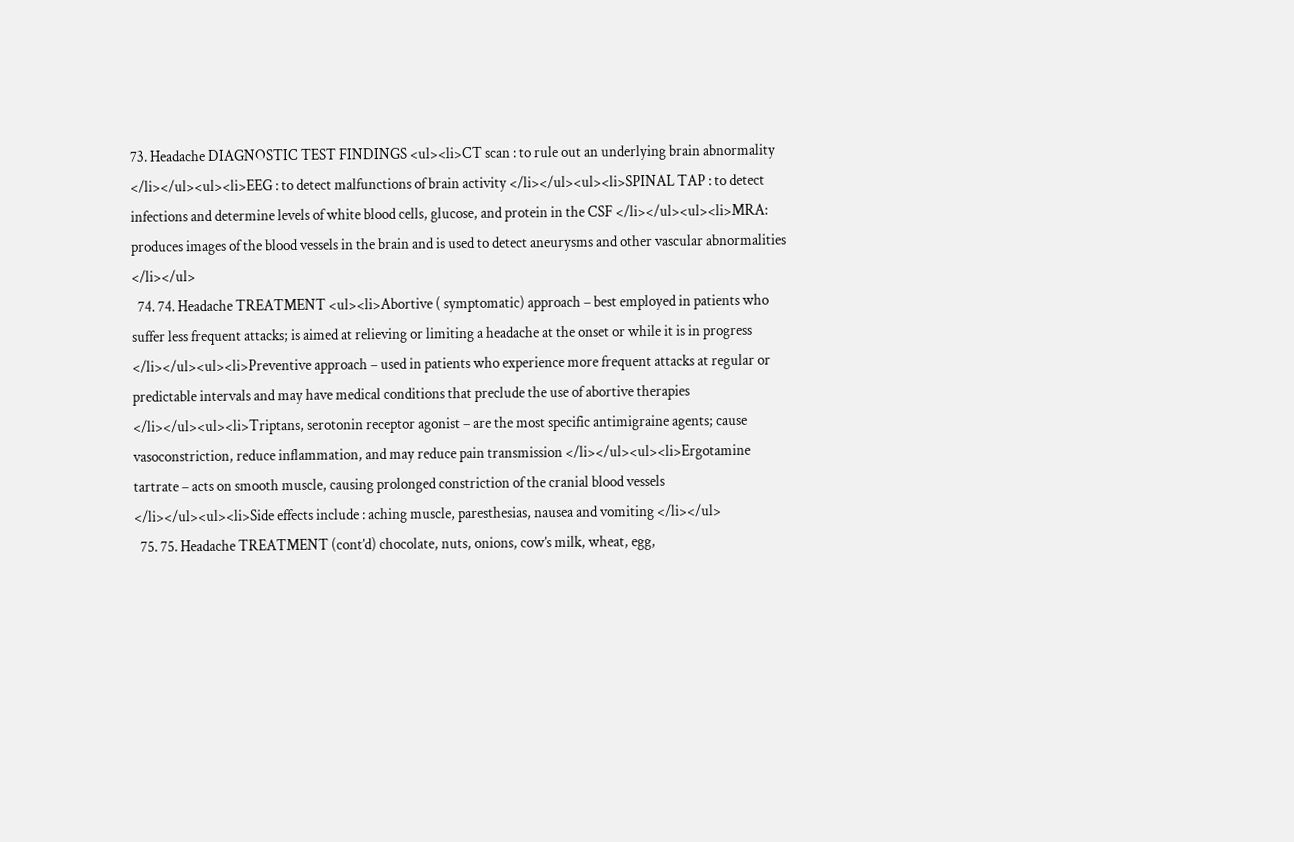73. Headache DIAGNOSTIC TEST FINDINGS <ul><li>CT scan : to rule out an underlying brain abnormality </li></ul><ul><li>EEG : to detect malfunctions of brain activity </li></ul><ul><li>SPINAL TAP : to detect infections and determine levels of white blood cells, glucose, and protein in the CSF </li></ul><ul><li>MRA: produces images of the blood vessels in the brain and is used to detect aneurysms and other vascular abnormalities </li></ul>
  74. 74. Headache TREATMENT <ul><li>Abortive ( symptomatic) approach – best employed in patients who suffer less frequent attacks; is aimed at relieving or limiting a headache at the onset or while it is in progress </li></ul><ul><li>Preventive approach – used in patients who experience more frequent attacks at regular or predictable intervals and may have medical conditions that preclude the use of abortive therapies </li></ul><ul><li>Triptans, serotonin receptor agonist – are the most specific antimigraine agents; cause vasoconstriction, reduce inflammation, and may reduce pain transmission </li></ul><ul><li>Ergotamine tartrate – acts on smooth muscle, causing prolonged constriction of the cranial blood vessels </li></ul><ul><li>Side effects include : aching muscle, paresthesias, nausea and vomiting </li></ul>
  75. 75. Headache TREATMENT (cont’d) chocolate, nuts, onions, cow’s milk, wheat, egg,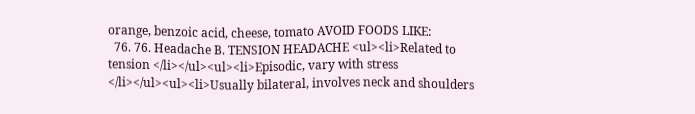orange, benzoic acid, cheese, tomato AVOID FOODS LIKE:
  76. 76. Headache B. TENSION HEADACHE <ul><li>Related to tension </li></ul><ul><li>Episodic, vary with stress </li></ul><ul><li>Usually bilateral, involves neck and shoulders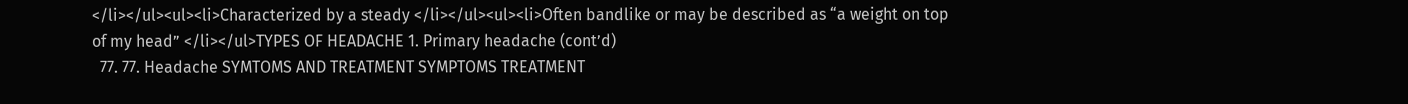</li></ul><ul><li>Characterized by a steady </li></ul><ul><li>Often bandlike or may be described as “a weight on top of my head” </li></ul>TYPES OF HEADACHE 1. Primary headache (cont’d)
  77. 77. Headache SYMTOMS AND TREATMENT SYMPTOMS TREATMENT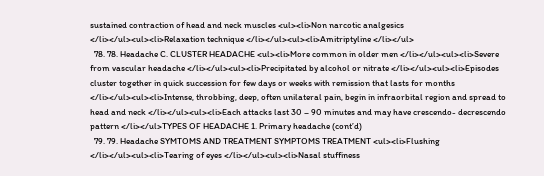sustained contraction of head and neck muscles <ul><li>Non narcotic analgesics </li></ul><ul><li>Relaxation technique </li></ul><ul><li>Amitriptyline </li></ul>
  78. 78. Headache C. CLUSTER HEADACHE <ul><li>More common in older men </li></ul><ul><li>Severe from vascular headache </li></ul><ul><li>Precipitated by alcohol or nitrate </li></ul><ul><li>Episodes cluster together in quick succession for few days or weeks with remission that lasts for months </li></ul><ul><li>Intense, throbbing, deep, often unilateral pain, begin in infraorbital region and spread to head and neck </li></ul><ul><li>Each attacks last 30 – 90 minutes and may have crescendo- decrescendo pattern </li></ul>TYPES OF HEADACHE 1. Primary headache (cont’d)
  79. 79. Headache SYMTOMS AND TREATMENT SYMPTOMS TREATMENT <ul><li>Flushing </li></ul><ul><li>Tearing of eyes </li></ul><ul><li>Nasal stuffiness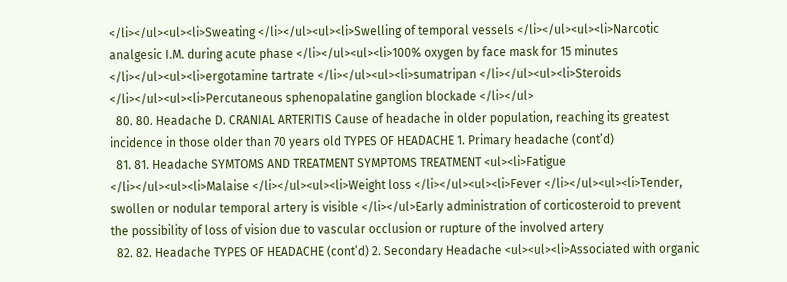</li></ul><ul><li>Sweating </li></ul><ul><li>Swelling of temporal vessels </li></ul><ul><li>Narcotic analgesic I.M. during acute phase </li></ul><ul><li>100% oxygen by face mask for 15 minutes </li></ul><ul><li>ergotamine tartrate </li></ul><ul><li>sumatripan </li></ul><ul><li>Steroids </li></ul><ul><li>Percutaneous sphenopalatine ganglion blockade </li></ul>
  80. 80. Headache D. CRANIAL ARTERITIS Cause of headache in older population, reaching its greatest incidence in those older than 70 years old TYPES OF HEADACHE 1. Primary headache (cont’d)
  81. 81. Headache SYMTOMS AND TREATMENT SYMPTOMS TREATMENT <ul><li>Fatigue </li></ul><ul><li>Malaise </li></ul><ul><li>Weight loss </li></ul><ul><li>Fever </li></ul><ul><li>Tender, swollen or nodular temporal artery is visible </li></ul>Early administration of corticosteroid to prevent the possibility of loss of vision due to vascular occlusion or rupture of the involved artery
  82. 82. Headache TYPES OF HEADACHE (cont’d) 2. Secondary Headache <ul><ul><li>Associated with organic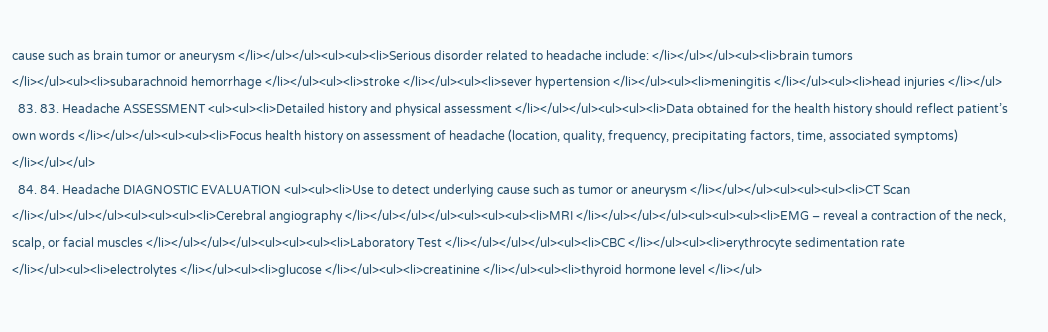cause such as brain tumor or aneurysm </li></ul></ul><ul><ul><li>Serious disorder related to headache include: </li></ul></ul><ul><li>brain tumors </li></ul><ul><li>subarachnoid hemorrhage </li></ul><ul><li>stroke </li></ul><ul><li>sever hypertension </li></ul><ul><li>meningitis </li></ul><ul><li>head injuries </li></ul>
  83. 83. Headache ASSESSMENT <ul><ul><li>Detailed history and physical assessment </li></ul></ul><ul><ul><li>Data obtained for the health history should reflect patient’s own words </li></ul></ul><ul><ul><li>Focus health history on assessment of headache (location, quality, frequency, precipitating factors, time, associated symptoms) </li></ul></ul>
  84. 84. Headache DIAGNOSTIC EVALUATION <ul><ul><li>Use to detect underlying cause such as tumor or aneurysm </li></ul></ul><ul><ul><ul><li>CT Scan </li></ul></ul></ul><ul><ul><ul><li>Cerebral angiography </li></ul></ul></ul><ul><ul><ul><li>MRI </li></ul></ul></ul><ul><ul><ul><li>EMG – reveal a contraction of the neck, scalp, or facial muscles </li></ul></ul></ul><ul><ul><ul><li>Laboratory Test </li></ul></ul></ul><ul><li>CBC </li></ul><ul><li>erythrocyte sedimentation rate </li></ul><ul><li>electrolytes </li></ul><ul><li>glucose </li></ul><ul><li>creatinine </li></ul><ul><li>thyroid hormone level </li></ul>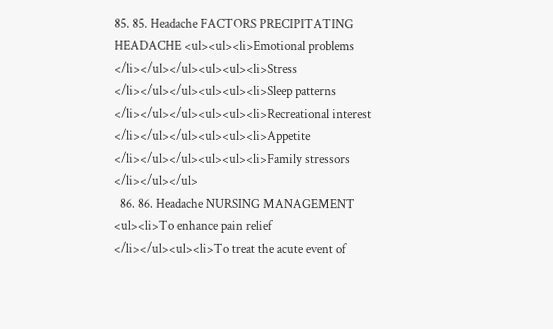85. 85. Headache FACTORS PRECIPITATING HEADACHE <ul><ul><li>Emotional problems </li></ul></ul><ul><ul><li>Stress </li></ul></ul><ul><ul><li>Sleep patterns </li></ul></ul><ul><ul><li>Recreational interest </li></ul></ul><ul><ul><li>Appetite </li></ul></ul><ul><ul><li>Family stressors </li></ul></ul>
  86. 86. Headache NURSING MANAGEMENT <ul><li>To enhance pain relief </li></ul><ul><li>To treat the acute event of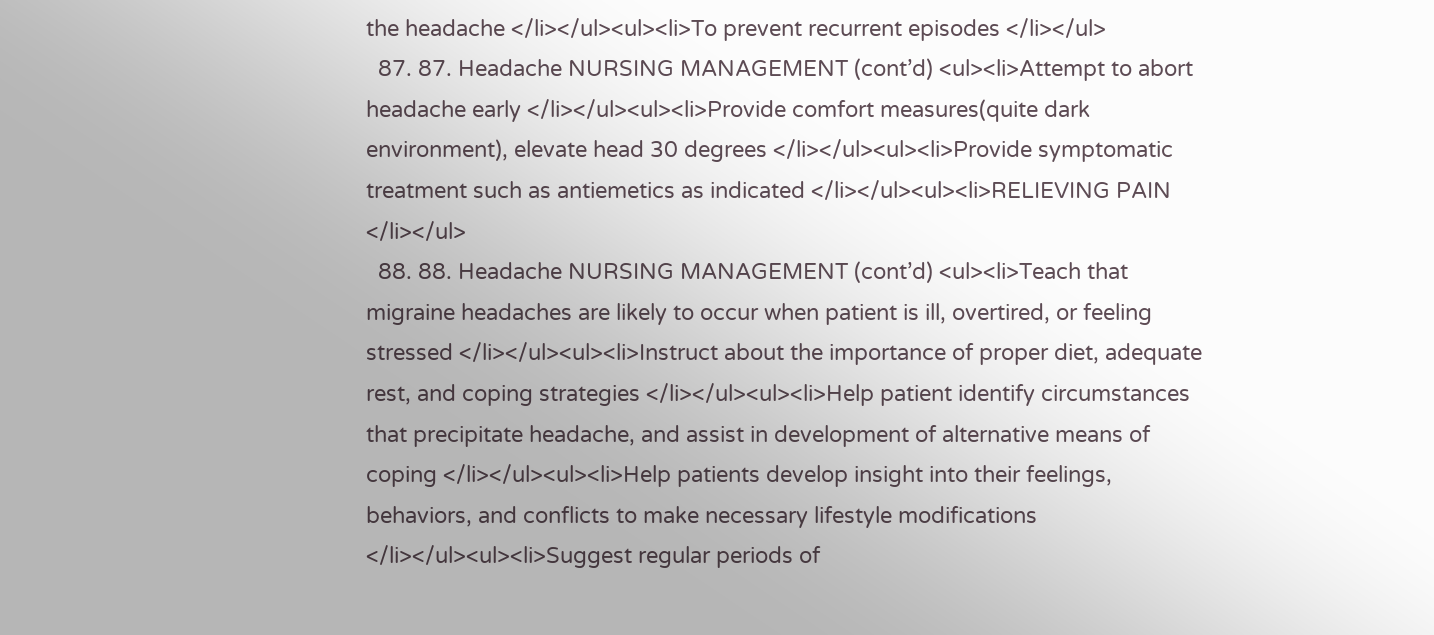the headache </li></ul><ul><li>To prevent recurrent episodes </li></ul>
  87. 87. Headache NURSING MANAGEMENT (cont’d) <ul><li>Attempt to abort headache early </li></ul><ul><li>Provide comfort measures(quite dark environment), elevate head 30 degrees </li></ul><ul><li>Provide symptomatic treatment such as antiemetics as indicated </li></ul><ul><li>RELIEVING PAIN </li></ul>
  88. 88. Headache NURSING MANAGEMENT (cont’d) <ul><li>Teach that migraine headaches are likely to occur when patient is ill, overtired, or feeling stressed </li></ul><ul><li>Instruct about the importance of proper diet, adequate rest, and coping strategies </li></ul><ul><li>Help patient identify circumstances that precipitate headache, and assist in development of alternative means of coping </li></ul><ul><li>Help patients develop insight into their feelings, behaviors, and conflicts to make necessary lifestyle modifications </li></ul><ul><li>Suggest regular periods of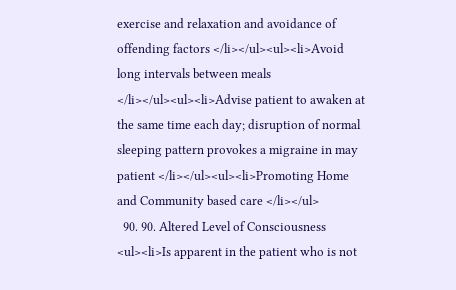exercise and relaxation and avoidance of offending factors </li></ul><ul><li>Avoid long intervals between meals </li></ul><ul><li>Advise patient to awaken at the same time each day; disruption of normal sleeping pattern provokes a migraine in may patient </li></ul><ul><li>Promoting Home and Community based care </li></ul>
  90. 90. Altered Level of Consciousness <ul><li>Is apparent in the patient who is not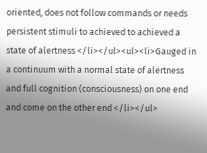oriented, does not follow commands or needs persistent stimuli to achieved to achieved a state of alertness </li></ul><ul><li>Gauged in a continuum with a normal state of alertness and full cognition (consciousness) on one end and come on the other end </li></ul>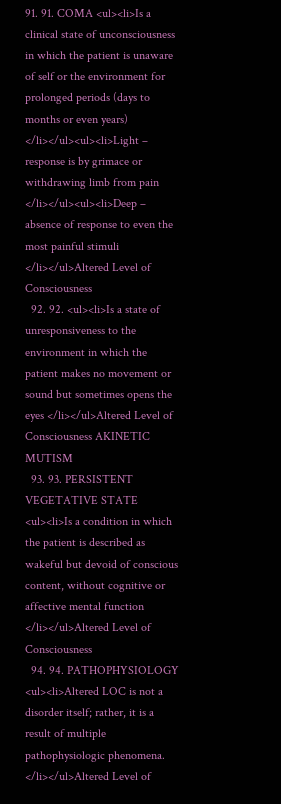91. 91. COMA <ul><li>Is a clinical state of unconsciousness in which the patient is unaware of self or the environment for prolonged periods (days to months or even years) </li></ul><ul><li>Light – response is by grimace or withdrawing limb from pain </li></ul><ul><li>Deep – absence of response to even the most painful stimuli </li></ul>Altered Level of Consciousness
  92. 92. <ul><li>Is a state of unresponsiveness to the environment in which the patient makes no movement or sound but sometimes opens the eyes </li></ul>Altered Level of Consciousness AKINETIC MUTISM
  93. 93. PERSISTENT VEGETATIVE STATE <ul><li>Is a condition in which the patient is described as wakeful but devoid of conscious content, without cognitive or affective mental function </li></ul>Altered Level of Consciousness
  94. 94. PATHOPHYSIOLOGY <ul><li>Altered LOC is not a disorder itself; rather, it is a result of multiple pathophysiologic phenomena. </li></ul>Altered Level of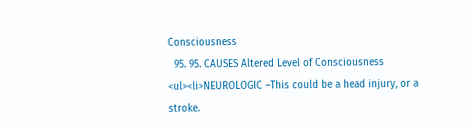Consciousness
  95. 95. CAUSES Altered Level of Consciousness <ul><li>NEUROLOGIC –This could be a head injury, or a stroke.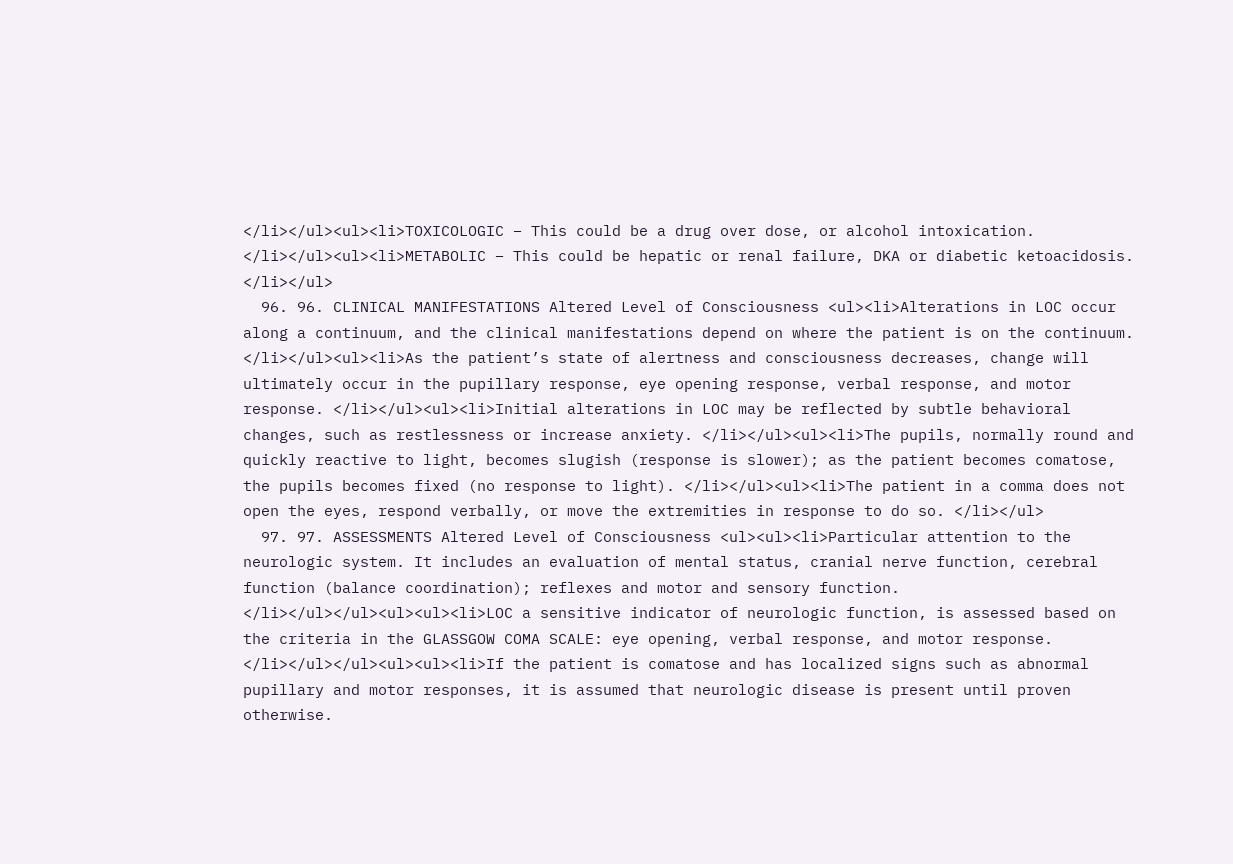</li></ul><ul><li>TOXICOLOGIC – This could be a drug over dose, or alcohol intoxication. </li></ul><ul><li>METABOLIC – This could be hepatic or renal failure, DKA or diabetic ketoacidosis. </li></ul>
  96. 96. CLINICAL MANIFESTATIONS Altered Level of Consciousness <ul><li>Alterations in LOC occur along a continuum, and the clinical manifestations depend on where the patient is on the continuum. </li></ul><ul><li>As the patient’s state of alertness and consciousness decreases, change will ultimately occur in the pupillary response, eye opening response, verbal response, and motor response. </li></ul><ul><li>Initial alterations in LOC may be reflected by subtle behavioral changes, such as restlessness or increase anxiety. </li></ul><ul><li>The pupils, normally round and quickly reactive to light, becomes slugish (response is slower); as the patient becomes comatose, the pupils becomes fixed (no response to light). </li></ul><ul><li>The patient in a comma does not open the eyes, respond verbally, or move the extremities in response to do so. </li></ul>
  97. 97. ASSESSMENTS Altered Level of Consciousness <ul><ul><li>Particular attention to the neurologic system. It includes an evaluation of mental status, cranial nerve function, cerebral function (balance coordination); reflexes and motor and sensory function. </li></ul></ul><ul><ul><li>LOC a sensitive indicator of neurologic function, is assessed based on the criteria in the GLASSGOW COMA SCALE: eye opening, verbal response, and motor response. </li></ul></ul><ul><ul><li>If the patient is comatose and has localized signs such as abnormal pupillary and motor responses, it is assumed that neurologic disease is present until proven otherwise.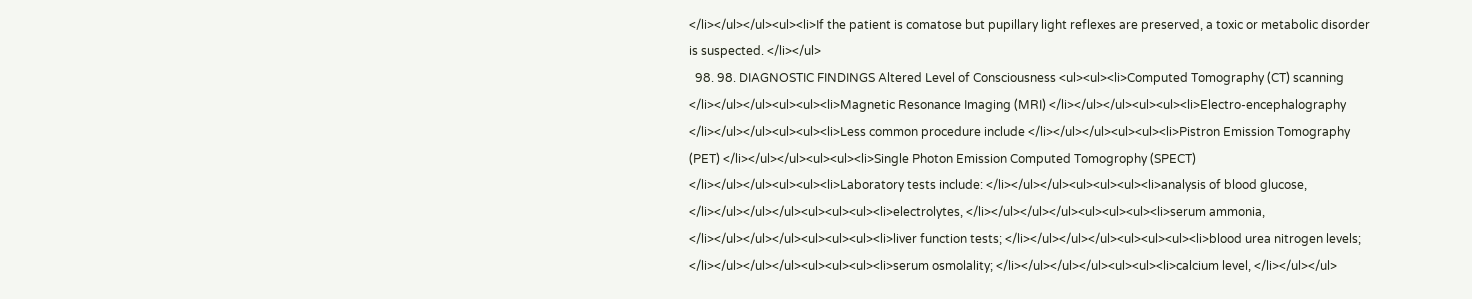</li></ul></ul><ul><li>If the patient is comatose but pupillary light reflexes are preserved, a toxic or metabolic disorder is suspected. </li></ul>
  98. 98. DIAGNOSTIC FINDINGS Altered Level of Consciousness <ul><ul><li>Computed Tomography (CT) scanning </li></ul></ul><ul><ul><li>Magnetic Resonance Imaging (MRI) </li></ul></ul><ul><ul><li>Electro-encephalography </li></ul></ul><ul><ul><li>Less common procedure include </li></ul></ul><ul><ul><li>Pistron Emission Tomography (PET) </li></ul></ul><ul><ul><li>Single Photon Emission Computed Tomogrophy (SPECT) </li></ul></ul><ul><ul><li>Laboratory tests include: </li></ul></ul><ul><ul><ul><li>analysis of blood glucose, </li></ul></ul></ul><ul><ul><ul><li>electrolytes, </li></ul></ul></ul><ul><ul><ul><li>serum ammonia, </li></ul></ul></ul><ul><ul><ul><li>liver function tests; </li></ul></ul></ul><ul><ul><ul><li>blood urea nitrogen levels; </li></ul></ul></ul><ul><ul><ul><li>serum osmolality; </li></ul></ul></ul><ul><ul><li>calcium level, </li></ul></ul>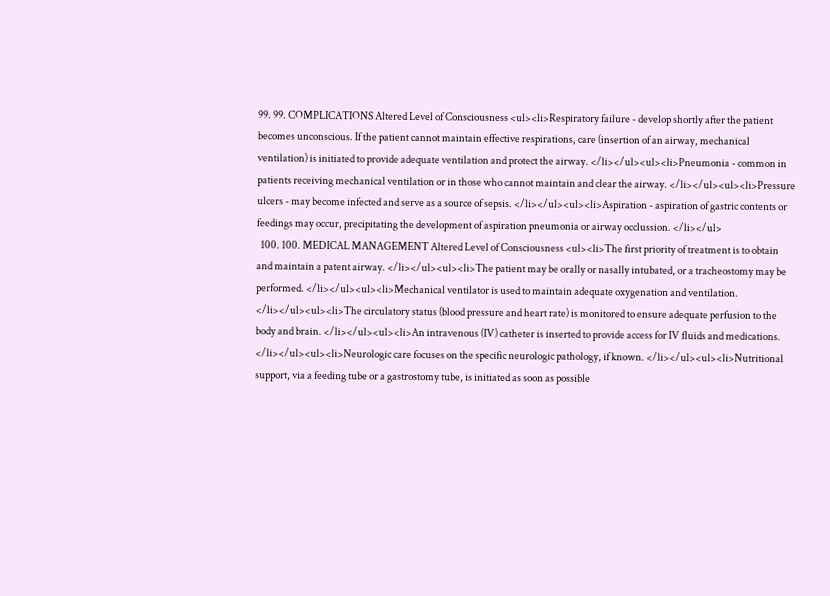99. 99. COMPLICATIONS Altered Level of Consciousness <ul><li>Respiratory failure - develop shortly after the patient becomes unconscious. If the patient cannot maintain effective respirations, care (insertion of an airway, mechanical ventilation) is initiated to provide adequate ventilation and protect the airway. </li></ul><ul><li>Pneumonia - common in patients receiving mechanical ventilation or in those who cannot maintain and clear the airway. </li></ul><ul><li>Pressure ulcers - may become infected and serve as a source of sepsis. </li></ul><ul><li>Aspiration - aspiration of gastric contents or feedings may occur, precipitating the development of aspiration pneumonia or airway occlussion. </li></ul>
  100. 100. MEDICAL MANAGEMENT Altered Level of Consciousness <ul><li>The first priority of treatment is to obtain and maintain a patent airway. </li></ul><ul><li>The patient may be orally or nasally intubated, or a tracheostomy may be performed. </li></ul><ul><li>Mechanical ventilator is used to maintain adequate oxygenation and ventilation. </li></ul><ul><li>The circulatory status (blood pressure and heart rate) is monitored to ensure adequate perfusion to the body and brain. </li></ul><ul><li>An intravenous (IV) catheter is inserted to provide access for IV fluids and medications. </li></ul><ul><li>Neurologic care focuses on the specific neurologic pathology, if known. </li></ul><ul><li>Nutritional support, via a feeding tube or a gastrostomy tube, is initiated as soon as possible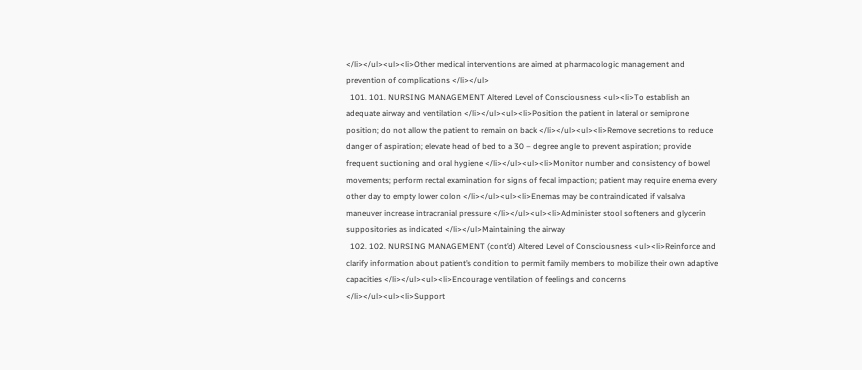</li></ul><ul><li>Other medical interventions are aimed at pharmacologic management and prevention of complications </li></ul>
  101. 101. NURSING MANAGEMENT Altered Level of Consciousness <ul><li>To establish an adequate airway and ventilation </li></ul><ul><li>Position the patient in lateral or semiprone position; do not allow the patient to remain on back </li></ul><ul><li>Remove secretions to reduce danger of aspiration; elevate head of bed to a 30 – degree angle to prevent aspiration; provide frequent suctioning and oral hygiene </li></ul><ul><li>Monitor number and consistency of bowel movements; perform rectal examination for signs of fecal impaction; patient may require enema every other day to empty lower colon </li></ul><ul><li>Enemas may be contraindicated if valsalva maneuver increase intracranial pressure </li></ul><ul><li>Administer stool softeners and glycerin suppositories as indicated </li></ul>Maintaining the airway
  102. 102. NURSING MANAGEMENT (cont’d) Altered Level of Consciousness <ul><li>Reinforce and clarify information about patient’s condition to permit family members to mobilize their own adaptive capacities </li></ul><ul><li>Encourage ventilation of feelings and concerns </li></ul><ul><li>Support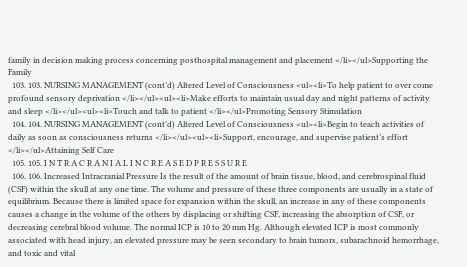family in decision making process concerning posthospital management and placement </li></ul>Supporting the Family
  103. 103. NURSING MANAGEMENT (cont’d) Altered Level of Consciousness <ul><li>To help patient to over come profound sensory deprivation </li></ul><ul><li>Make efforts to maintain usual day and night patterns of activity and sleep </li></ul><ul><li>Touch and talk to patient </li></ul>Promoting Sensory Stimulation
  104. 104. NURSING MANAGEMENT (cont’d) Altered Level of Consciousness <ul><li>Begin to teach activities of daily as soon as consciousness returns </li></ul><ul><li>Support, encourage, and supervise patient’s effort </li></ul>Attaining Self Care
  105. 105. I N T R A C R A N I A L I N C R E A S E D P R E S S U R E
  106. 106. Increased Intracranial Pressure Is the result of the amount of brain tissue, blood, and cerebrospinal fluid (CSF) within the skull at any one time. The volume and pressure of these three components are usually in a state of equilibrium. Because there is limited space for expansion within the skull, an increase in any of these components causes a change in the volume of the others by displacing or shifting CSF, increasing the absorption of CSF, or decreasing cerebral blood volume. The normal ICP is 10 to 20 mm Hg. Although elevated ICP is most commonly associated with head injury, an elevated pressure may be seen secondary to brain tumors, subarachnoid hemorrhage, and toxic and vital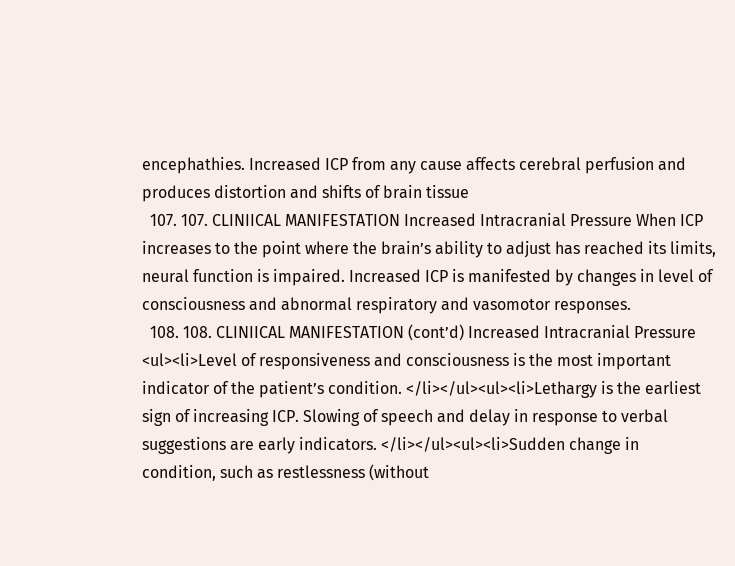encephathies. Increased ICP from any cause affects cerebral perfusion and produces distortion and shifts of brain tissue
  107. 107. CLINIICAL MANIFESTATION Increased Intracranial Pressure When ICP increases to the point where the brain’s ability to adjust has reached its limits, neural function is impaired. Increased ICP is manifested by changes in level of consciousness and abnormal respiratory and vasomotor responses.
  108. 108. CLINIICAL MANIFESTATION (cont’d) Increased Intracranial Pressure <ul><li>Level of responsiveness and consciousness is the most important indicator of the patient’s condition. </li></ul><ul><li>Lethargy is the earliest sign of increasing ICP. Slowing of speech and delay in response to verbal suggestions are early indicators. </li></ul><ul><li>Sudden change in condition, such as restlessness (without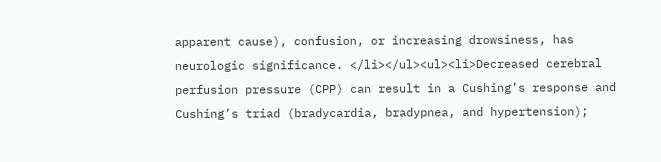apparent cause), confusion, or increasing drowsiness, has neurologic significance. </li></ul><ul><li>Decreased cerebral perfusion pressure (CPP) can result in a Cushing’s response and Cushing’s triad (bradycardia, bradypnea, and hypertension);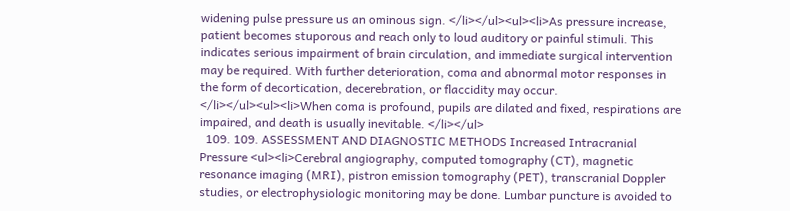widening pulse pressure us an ominous sign. </li></ul><ul><li>As pressure increase, patient becomes stuporous and reach only to loud auditory or painful stimuli. This indicates serious impairment of brain circulation, and immediate surgical intervention may be required. With further deterioration, coma and abnormal motor responses in the form of decortication, decerebration, or flaccidity may occur. </li></ul><ul><li>When coma is profound, pupils are dilated and fixed, respirations are impaired, and death is usually inevitable. </li></ul>
  109. 109. ASSESSMENT AND DIAGNOSTIC METHODS Increased Intracranial Pressure <ul><li>Cerebral angiography, computed tomography (CT), magnetic resonance imaging (MRI), pistron emission tomography (PET), transcranial Doppler studies, or electrophysiologic monitoring may be done. Lumbar puncture is avoided to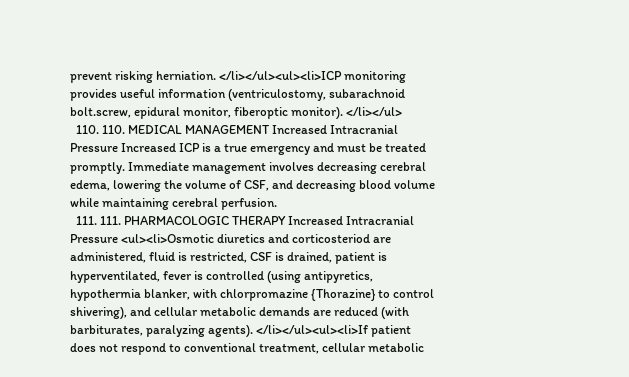prevent risking herniation. </li></ul><ul><li>ICP monitoring provides useful information (ventriculostomy, subarachnoid bolt.screw, epidural monitor, fiberoptic monitor). </li></ul>
  110. 110. MEDICAL MANAGEMENT Increased Intracranial Pressure Increased ICP is a true emergency and must be treated promptly. Immediate management involves decreasing cerebral edema, lowering the volume of CSF, and decreasing blood volume while maintaining cerebral perfusion.
  111. 111. PHARMACOLOGIC THERAPY Increased Intracranial Pressure <ul><li>Osmotic diuretics and corticosteriod are administered, fluid is restricted, CSF is drained, patient is hyperventilated, fever is controlled (using antipyretics, hypothermia blanker, with chlorpromazine {Thorazine} to control shivering), and cellular metabolic demands are reduced (with barbiturates, paralyzing agents). </li></ul><ul><li>If patient does not respond to conventional treatment, cellular metabolic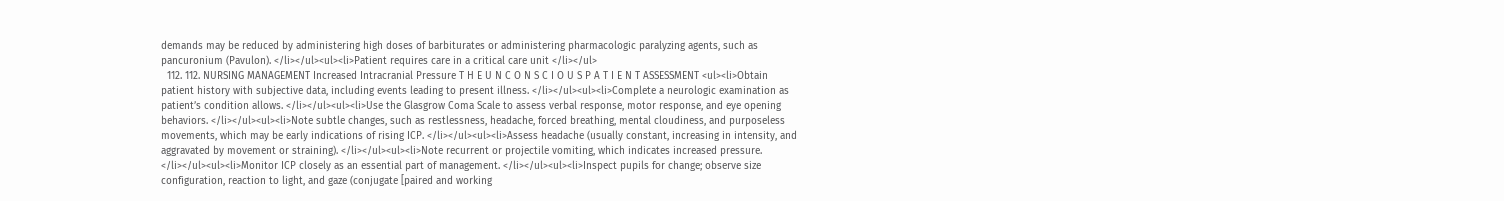demands may be reduced by administering high doses of barbiturates or administering pharmacologic paralyzing agents, such as pancuronium (Pavulon). </li></ul><ul><li>Patient requires care in a critical care unit </li></ul>
  112. 112. NURSING MANAGEMENT Increased Intracranial Pressure T H E U N C O N S C I O U S P A T I E N T ASSESSMENT <ul><li>Obtain patient history with subjective data, including events leading to present illness. </li></ul><ul><li>Complete a neurologic examination as patient’s condition allows. </li></ul><ul><li>Use the Glasgrow Coma Scale to assess verbal response, motor response, and eye opening behaviors. </li></ul><ul><li>Note subtle changes, such as restlessness, headache, forced breathing, mental cloudiness, and purposeless movements, which may be early indications of rising ICP. </li></ul><ul><li>Assess headache (usually constant, increasing in intensity, and aggravated by movement or straining). </li></ul><ul><li>Note recurrent or projectile vomiting, which indicates increased pressure. </li></ul><ul><li>Monitor ICP closely as an essential part of management. </li></ul><ul><li>Inspect pupils for change; observe size configuration, reaction to light, and gaze (conjugate [paired and working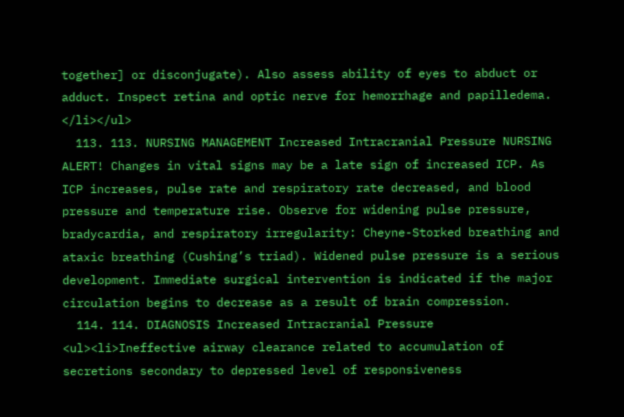together] or disconjugate). Also assess ability of eyes to abduct or adduct. Inspect retina and optic nerve for hemorrhage and papilledema. </li></ul>
  113. 113. NURSING MANAGEMENT Increased Intracranial Pressure NURSING ALERT! Changes in vital signs may be a late sign of increased ICP. As ICP increases, pulse rate and respiratory rate decreased, and blood pressure and temperature rise. Observe for widening pulse pressure, bradycardia, and respiratory irregularity: Cheyne-Storked breathing and ataxic breathing (Cushing’s triad). Widened pulse pressure is a serious development. Immediate surgical intervention is indicated if the major circulation begins to decrease as a result of brain compression.
  114. 114. DIAGNOSIS Increased Intracranial Pressure <ul><li>Ineffective airway clearance related to accumulation of secretions secondary to depressed level of responsiveness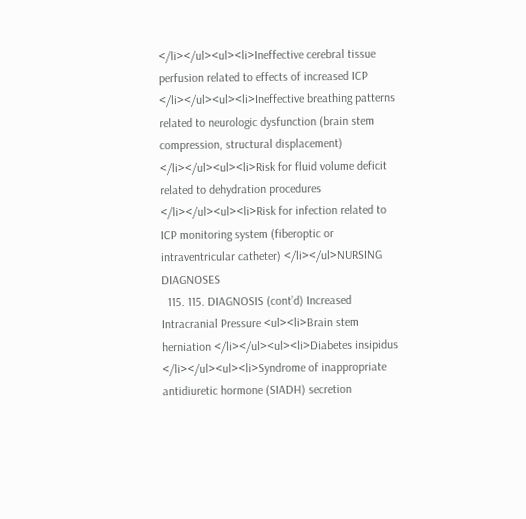</li></ul><ul><li>Ineffective cerebral tissue perfusion related to effects of increased ICP </li></ul><ul><li>Ineffective breathing patterns related to neurologic dysfunction (brain stem compression, structural displacement) </li></ul><ul><li>Risk for fluid volume deficit related to dehydration procedures </li></ul><ul><li>Risk for infection related to ICP monitoring system (fiberoptic or intraventricular catheter) </li></ul>NURSING DIAGNOSES
  115. 115. DIAGNOSIS (cont’d) Increased Intracranial Pressure <ul><li>Brain stem herniation </li></ul><ul><li>Diabetes insipidus </li></ul><ul><li>Syndrome of inappropriate antidiuretic hormone (SIADH) secretion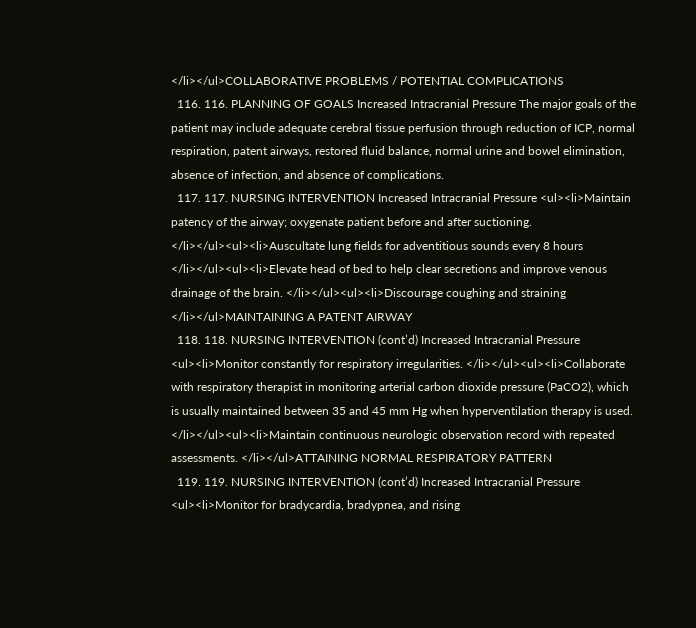</li></ul>COLLABORATIVE PROBLEMS / POTENTIAL COMPLICATIONS
  116. 116. PLANNING OF GOALS Increased Intracranial Pressure The major goals of the patient may include adequate cerebral tissue perfusion through reduction of ICP, normal respiration, patent airways, restored fluid balance, normal urine and bowel elimination, absence of infection, and absence of complications.
  117. 117. NURSING INTERVENTION Increased Intracranial Pressure <ul><li>Maintain patency of the airway; oxygenate patient before and after suctioning. </li></ul><ul><li>Auscultate lung fields for adventitious sounds every 8 hours </li></ul><ul><li>Elevate head of bed to help clear secretions and improve venous drainage of the brain. </li></ul><ul><li>Discourage coughing and straining </li></ul>MAINTAINING A PATENT AIRWAY
  118. 118. NURSING INTERVENTION (cont’d) Increased Intracranial Pressure <ul><li>Monitor constantly for respiratory irregularities. </li></ul><ul><li>Collaborate with respiratory therapist in monitoring arterial carbon dioxide pressure (PaCO2), which is usually maintained between 35 and 45 mm Hg when hyperventilation therapy is used. </li></ul><ul><li>Maintain continuous neurologic observation record with repeated assessments. </li></ul>ATTAINING NORMAL RESPIRATORY PATTERN
  119. 119. NURSING INTERVENTION (cont’d) Increased Intracranial Pressure <ul><li>Monitor for bradycardia, bradypnea, and rising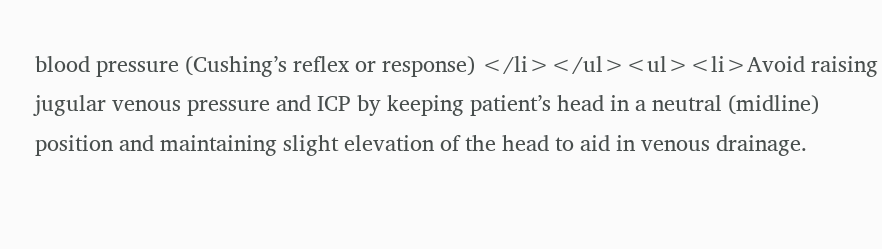blood pressure (Cushing’s reflex or response) </li></ul><ul><li>Avoid raising jugular venous pressure and ICP by keeping patient’s head in a neutral (midline) position and maintaining slight elevation of the head to aid in venous drainage.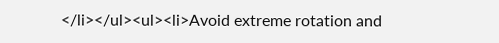</li></ul><ul><li>Avoid extreme rotation and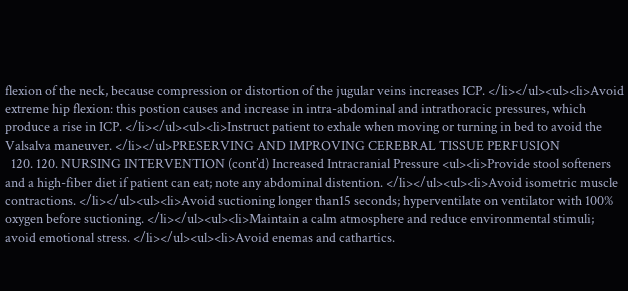flexion of the neck, because compression or distortion of the jugular veins increases ICP. </li></ul><ul><li>Avoid extreme hip flexion: this postion causes and increase in intra-abdominal and intrathoracic pressures, which produce a rise in ICP. </li></ul><ul><li>Instruct patient to exhale when moving or turning in bed to avoid the Valsalva maneuver. </li></ul>PRESERVING AND IMPROVING CEREBRAL TISSUE PERFUSION
  120. 120. NURSING INTERVENTION (cont’d) Increased Intracranial Pressure <ul><li>Provide stool softeners and a high-fiber diet if patient can eat; note any abdominal distention. </li></ul><ul><li>Avoid isometric muscle contractions. </li></ul><ul><li>Avoid suctioning longer than15 seconds; hyperventilate on ventilator with 100% oxygen before suctioning. </li></ul><ul><li>Maintain a calm atmosphere and reduce environmental stimuli; avoid emotional stress. </li></ul><ul><li>Avoid enemas and cathartics.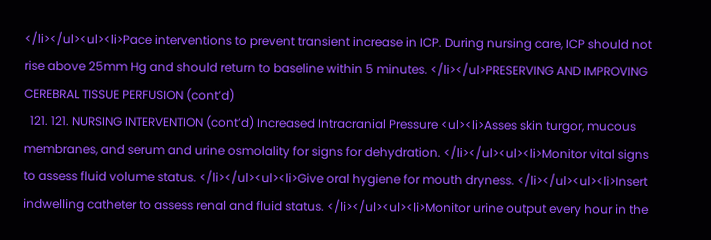</li></ul><ul><li>Pace interventions to prevent transient increase in ICP. During nursing care, ICP should not rise above 25mm Hg and should return to baseline within 5 minutes. </li></ul>PRESERVING AND IMPROVING CEREBRAL TISSUE PERFUSION (cont’d)
  121. 121. NURSING INTERVENTION (cont’d) Increased Intracranial Pressure <ul><li>Asses skin turgor, mucous membranes, and serum and urine osmolality for signs for dehydration. </li></ul><ul><li>Monitor vital signs to assess fluid volume status. </li></ul><ul><li>Give oral hygiene for mouth dryness. </li></ul><ul><li>Insert indwelling catheter to assess renal and fluid status. </li></ul><ul><li>Monitor urine output every hour in the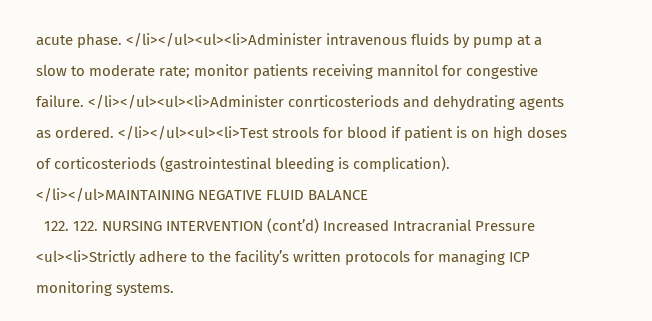acute phase. </li></ul><ul><li>Administer intravenous fluids by pump at a slow to moderate rate; monitor patients receiving mannitol for congestive failure. </li></ul><ul><li>Administer conrticosteriods and dehydrating agents as ordered. </li></ul><ul><li>Test strools for blood if patient is on high doses of corticosteriods (gastrointestinal bleeding is complication). </li></ul>MAINTAINING NEGATIVE FLUID BALANCE
  122. 122. NURSING INTERVENTION (cont’d) Increased Intracranial Pressure <ul><li>Strictly adhere to the facility’s written protocols for managing ICP monitoring systems.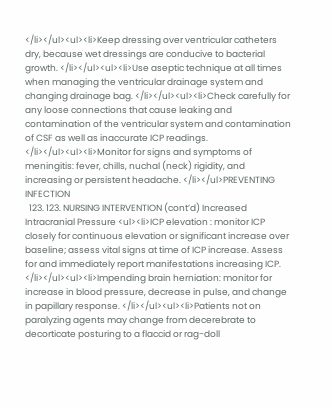</li></ul><ul><li>Keep dressing over ventricular catheters dry, because wet dressings are conducive to bacterial growth. </li></ul><ul><li>Use aseptic technique at all times when managing the ventricular drainage system and changing drainage bag. </li></ul><ul><li>Check carefully for any loose connections that cause leaking and contamination of the ventricular system and contamination of CSF as well as inaccurate ICP readings. </li></ul><ul><li>Monitor for signs and symptoms of meningitis: fever, chills, nuchal (neck) rigidity, and increasing or persistent headache. </li></ul>PREVENTING INFECTION
  123. 123. NURSING INTERVENTION (cont’d) Increased Intracranial Pressure <ul><li>ICP elevation : monitor ICP closely for continuous elevation or significant increase over baseline; assess vital signs at time of ICP increase. Assess for and immediately report manifestations increasing ICP. </li></ul><ul><li>Impending brain herniation: monitor for increase in blood pressure, decrease in pulse, and change in papillary response. </li></ul><ul><li>Patients not on paralyzing agents may change from decerebrate to decorticate posturing to a flaccid or rag-doll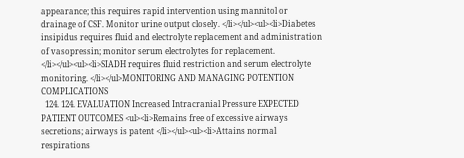appearance; this requires rapid intervention using mannitol or drainage of CSF. Monitor urine output closely. </li></ul><ul><li>Diabetes insipidus requires fluid and electrolyte replacement and administration of vasopressin; monitor serum electrolytes for replacement. </li></ul><ul><li>SIADH requires fluid restriction and serum electrolyte monitoring. </li></ul>MONITORING AND MANAGING POTENTION COMPLICATIONS
  124. 124. EVALUATION Increased Intracranial Pressure EXPECTED PATIENT OUTCOMES <ul><li>Remains free of excessive airways secretions; airways is patent </li></ul><ul><li>Attains normal respirations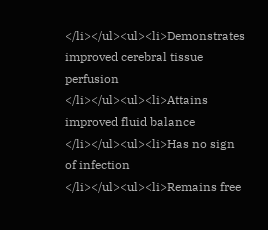</li></ul><ul><li>Demonstrates improved cerebral tissue perfusion </li></ul><ul><li>Attains improved fluid balance </li></ul><ul><li>Has no sign of infection </li></ul><ul><li>Remains free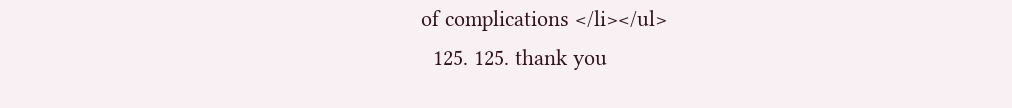of complications </li></ul>
  125. 125. thank you